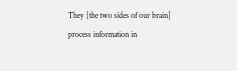They [the two sides of our brain] process information in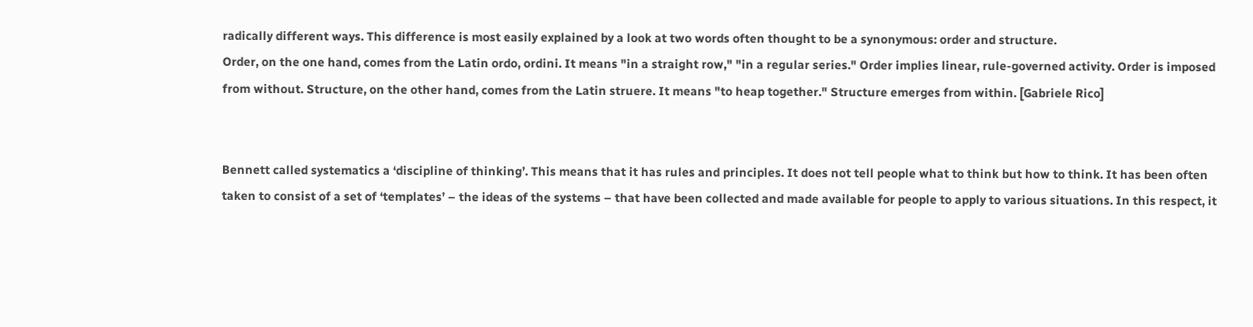radically different ways. This difference is most easily explained by a look at two words often thought to be a synonymous: order and structure.
Order, on the one hand, comes from the Latin ordo, ordini. It means "in a straight row," "in a regular series." Order implies linear, rule-governed activity. Order is imposed from without. Structure, on the other hand, comes from the Latin struere. It means "to heap together." Structure emerges from within. [Gabriele Rico]


Bennett called systematics a ‘discipline of thinking’. This means that it has rules and principles. It does not tell people what to think but how to think. It has been often taken to consist of a set of ‘templates’ – the ideas of the systems – that have been collected and made available for people to apply to various situations. In this respect, it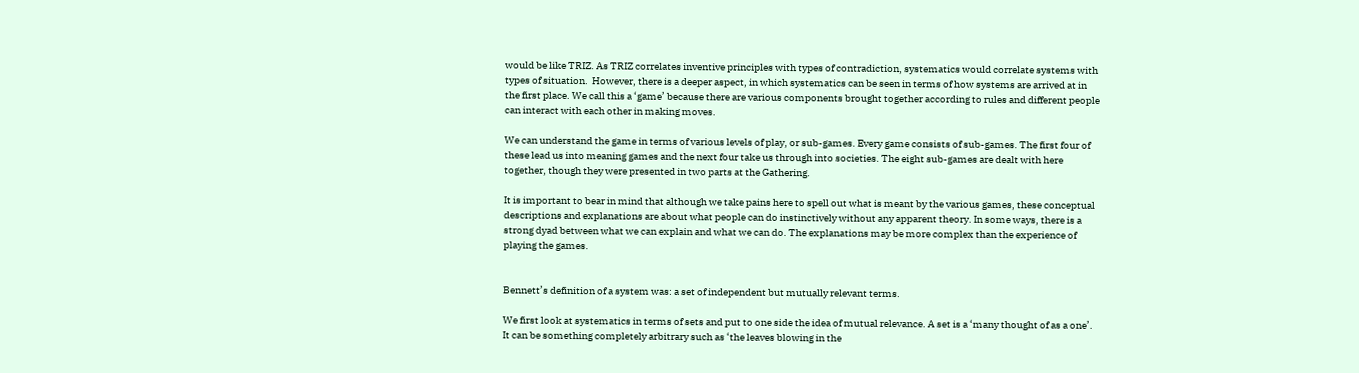would be like TRIZ. As TRIZ correlates inventive principles with types of contradiction, systematics would correlate systems with types of situation.  However, there is a deeper aspect, in which systematics can be seen in terms of how systems are arrived at in the first place. We call this a ‘game’ because there are various components brought together according to rules and different people can interact with each other in making moves.

We can understand the game in terms of various levels of play, or sub-games. Every game consists of sub-games. The first four of these lead us into meaning games and the next four take us through into societies. The eight sub-games are dealt with here together, though they were presented in two parts at the Gathering.

It is important to bear in mind that although we take pains here to spell out what is meant by the various games, these conceptual descriptions and explanations are about what people can do instinctively without any apparent theory. In some ways, there is a strong dyad between what we can explain and what we can do. The explanations may be more complex than the experience of playing the games.


Bennett’s definition of a system was: a set of independent but mutually relevant terms.

We first look at systematics in terms of sets and put to one side the idea of mutual relevance. A set is a ‘many thought of as a one’. It can be something completely arbitrary such as ‘the leaves blowing in the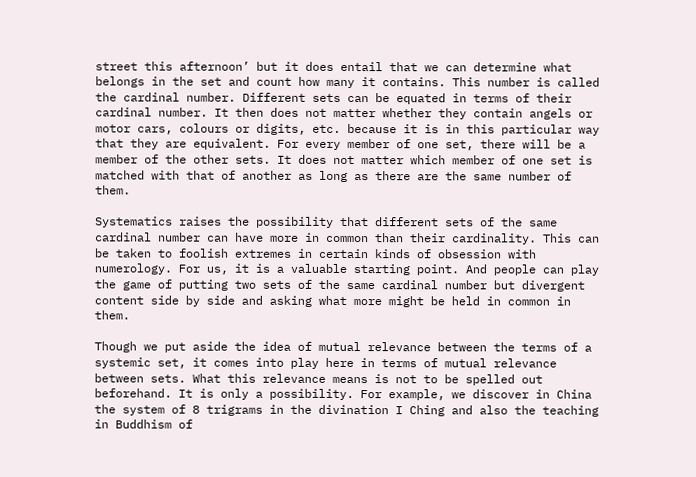street this afternoon’ but it does entail that we can determine what belongs in the set and count how many it contains. This number is called the cardinal number. Different sets can be equated in terms of their cardinal number. It then does not matter whether they contain angels or motor cars, colours or digits, etc. because it is in this particular way that they are equivalent. For every member of one set, there will be a member of the other sets. It does not matter which member of one set is matched with that of another as long as there are the same number of them.

Systematics raises the possibility that different sets of the same cardinal number can have more in common than their cardinality. This can be taken to foolish extremes in certain kinds of obsession with numerology. For us, it is a valuable starting point. And people can play the game of putting two sets of the same cardinal number but divergent content side by side and asking what more might be held in common in them.

Though we put aside the idea of mutual relevance between the terms of a systemic set, it comes into play here in terms of mutual relevance between sets. What this relevance means is not to be spelled out beforehand. It is only a possibility. For example, we discover in China the system of 8 trigrams in the divination I Ching and also the teaching in Buddhism of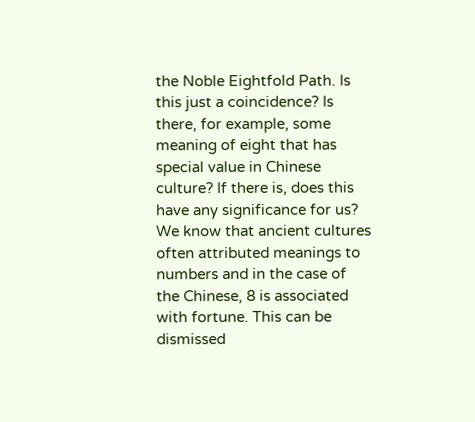the Noble Eightfold Path. Is this just a coincidence? Is there, for example, some meaning of eight that has special value in Chinese culture? If there is, does this have any significance for us? We know that ancient cultures often attributed meanings to numbers and in the case of the Chinese, 8 is associated with fortune. This can be dismissed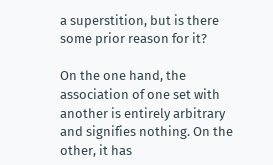a superstition, but is there some prior reason for it?

On the one hand, the association of one set with another is entirely arbitrary and signifies nothing. On the other, it has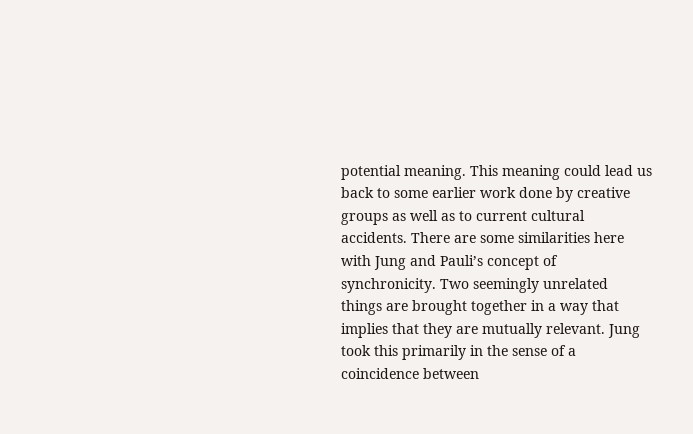potential meaning. This meaning could lead us back to some earlier work done by creative groups as well as to current cultural accidents. There are some similarities here with Jung and Pauli’s concept of synchronicity. Two seemingly unrelated things are brought together in a way that implies that they are mutually relevant. Jung took this primarily in the sense of a coincidence between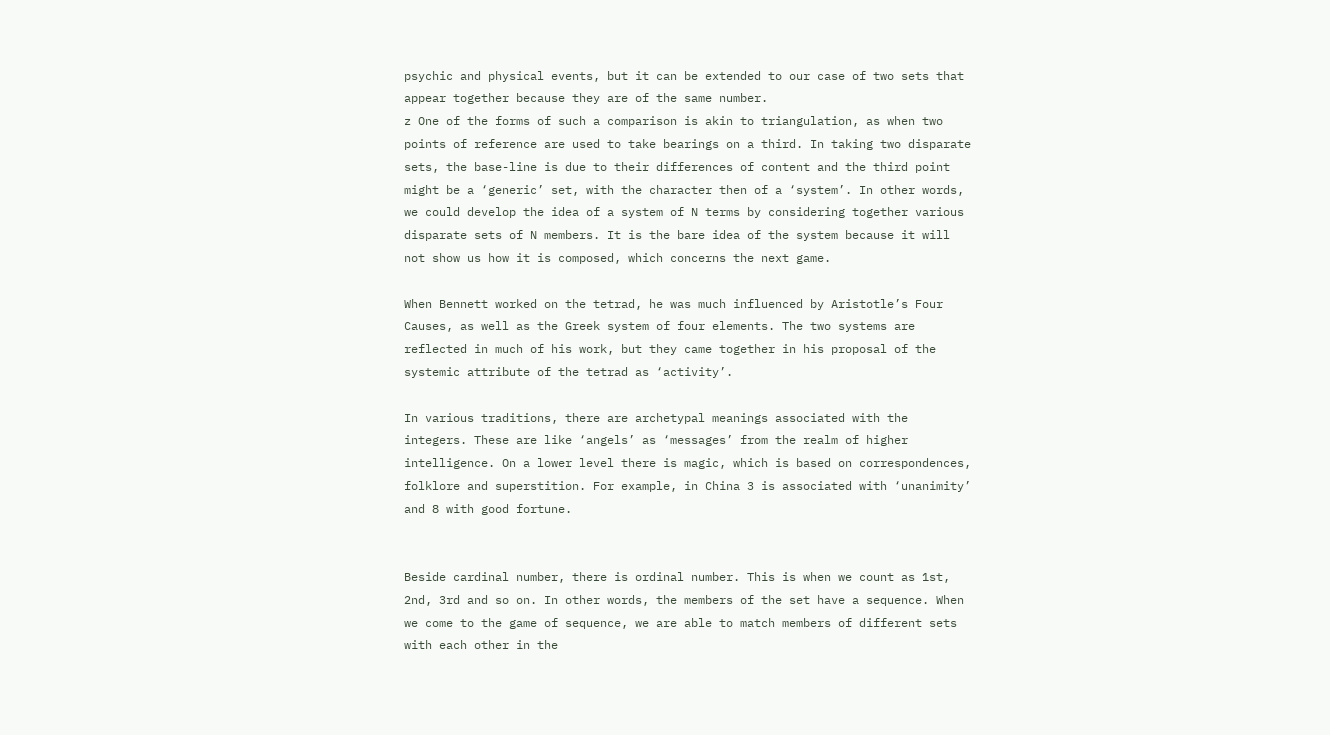psychic and physical events, but it can be extended to our case of two sets that appear together because they are of the same number.
z One of the forms of such a comparison is akin to triangulation, as when two points of reference are used to take bearings on a third. In taking two disparate sets, the base-line is due to their differences of content and the third point might be a ‘generic’ set, with the character then of a ‘system’. In other words, we could develop the idea of a system of N terms by considering together various disparate sets of N members. It is the bare idea of the system because it will not show us how it is composed, which concerns the next game.

When Bennett worked on the tetrad, he was much influenced by Aristotle’s Four Causes, as well as the Greek system of four elements. The two systems are reflected in much of his work, but they came together in his proposal of the systemic attribute of the tetrad as ‘activity’.

In various traditions, there are archetypal meanings associated with the integers. These are like ‘angels’ as ‘messages’ from the realm of higher intelligence. On a lower level there is magic, which is based on correspondences, folklore and superstition. For example, in China 3 is associated with ‘unanimity’ and 8 with good fortune.


Beside cardinal number, there is ordinal number. This is when we count as 1st, 2nd, 3rd and so on. In other words, the members of the set have a sequence. When we come to the game of sequence, we are able to match members of different sets with each other in the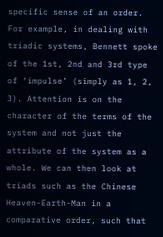specific sense of an order. For example, in dealing with triadic systems, Bennett spoke of the 1st, 2nd and 3rd type of ‘impulse’ (simply as 1, 2, 3). Attention is on the character of the terms of the system and not just the attribute of the system as a whole. We can then look at triads such as the Chinese Heaven-Earth-Man in a comparative order, such that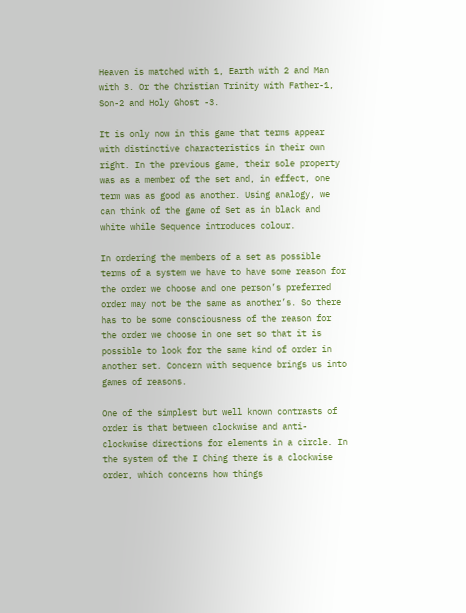Heaven is matched with 1, Earth with 2 and Man with 3. Or the Christian Trinity with Father-1, Son-2 and Holy Ghost -3.

It is only now in this game that terms appear with distinctive characteristics in their own right. In the previous game, their sole property was as a member of the set and, in effect, one term was as good as another. Using analogy, we can think of the game of Set as in black and white while Sequence introduces colour.

In ordering the members of a set as possible terms of a system we have to have some reason for the order we choose and one person’s preferred order may not be the same as another’s. So there has to be some consciousness of the reason for the order we choose in one set so that it is possible to look for the same kind of order in another set. Concern with sequence brings us into games of reasons.

One of the simplest but well known contrasts of order is that between clockwise and anti-clockwise directions for elements in a circle. In the system of the I Ching there is a clockwise order, which concerns how things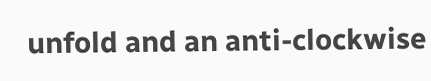unfold and an anti-clockwise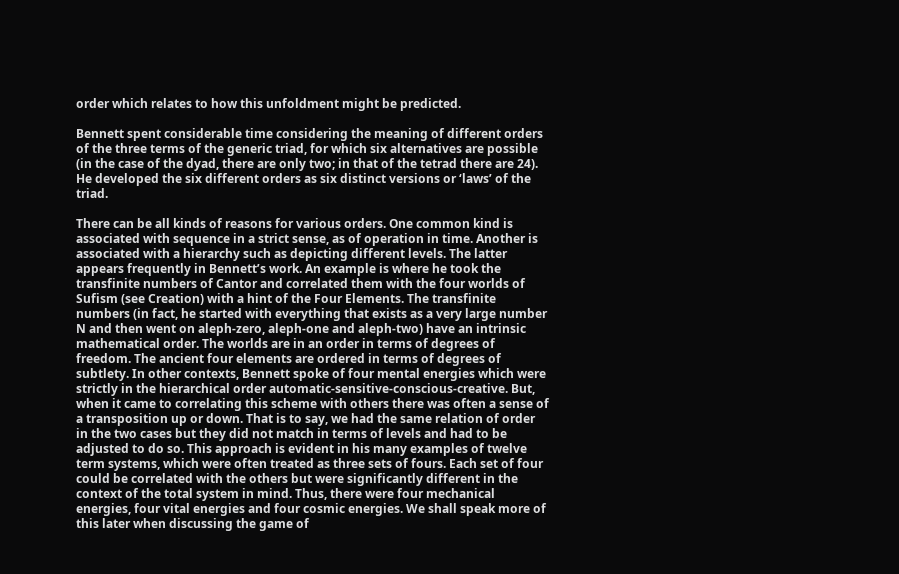order which relates to how this unfoldment might be predicted.

Bennett spent considerable time considering the meaning of different orders of the three terms of the generic triad, for which six alternatives are possible (in the case of the dyad, there are only two; in that of the tetrad there are 24). He developed the six different orders as six distinct versions or ‘laws’ of the triad.

There can be all kinds of reasons for various orders. One common kind is associated with sequence in a strict sense, as of operation in time. Another is associated with a hierarchy such as depicting different levels. The latter appears frequently in Bennett’s work. An example is where he took the transfinite numbers of Cantor and correlated them with the four worlds of Sufism (see Creation) with a hint of the Four Elements. The transfinite numbers (in fact, he started with everything that exists as a very large number N and then went on aleph-zero, aleph-one and aleph-two) have an intrinsic mathematical order. The worlds are in an order in terms of degrees of freedom. The ancient four elements are ordered in terms of degrees of subtlety. In other contexts, Bennett spoke of four mental energies which were strictly in the hierarchical order automatic-sensitive-conscious-creative. But, when it came to correlating this scheme with others there was often a sense of a transposition up or down. That is to say, we had the same relation of order in the two cases but they did not match in terms of levels and had to be adjusted to do so. This approach is evident in his many examples of twelve term systems, which were often treated as three sets of fours. Each set of four could be correlated with the others but were significantly different in the context of the total system in mind. Thus, there were four mechanical energies, four vital energies and four cosmic energies. We shall speak more of this later when discussing the game of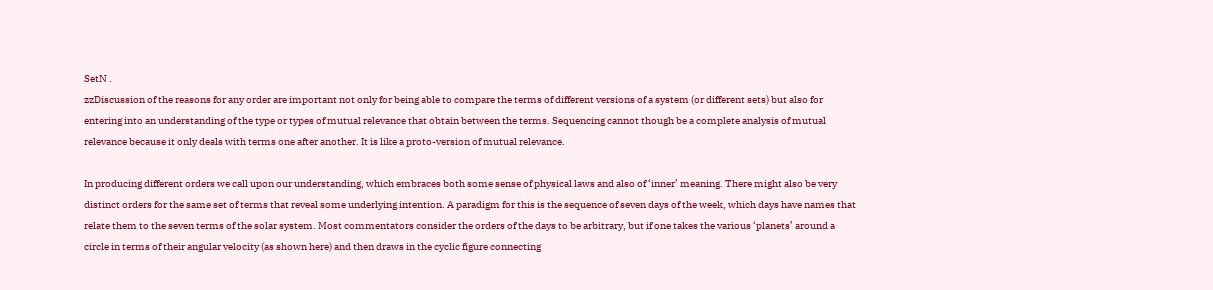SetN .
zzDiscussion of the reasons for any order are important not only for being able to compare the terms of different versions of a system (or different sets) but also for entering into an understanding of the type or types of mutual relevance that obtain between the terms. Sequencing cannot though be a complete analysis of mutual relevance because it only deals with terms one after another. It is like a proto-version of mutual relevance.

In producing different orders we call upon our understanding, which embraces both some sense of physical laws and also of ‘inner’ meaning. There might also be very distinct orders for the same set of terms that reveal some underlying intention. A paradigm for this is the sequence of seven days of the week, which days have names that relate them to the seven terms of the solar system. Most commentators consider the orders of the days to be arbitrary, but if one takes the various ‘planets’ around a circle in terms of their angular velocity (as shown here) and then draws in the cyclic figure connecting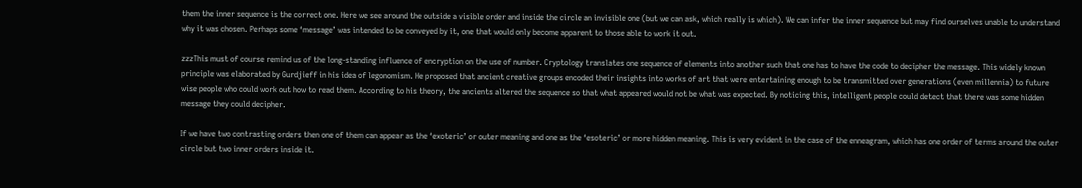them the inner sequence is the correct one. Here we see around the outside a visible order and inside the circle an invisible one (but we can ask, which really is which). We can infer the inner sequence but may find ourselves unable to understand why it was chosen. Perhaps some ‘message’ was intended to be conveyed by it, one that would only become apparent to those able to work it out.

zzzThis must of course remind us of the long-standing influence of encryption on the use of number. Cryptology translates one sequence of elements into another such that one has to have the code to decipher the message. This widely known principle was elaborated by Gurdjieff in his idea of legonomism. He proposed that ancient creative groups encoded their insights into works of art that were entertaining enough to be transmitted over generations (even millennia) to future wise people who could work out how to read them. According to his theory, the ancients altered the sequence so that what appeared would not be what was expected. By noticing this, intelligent people could detect that there was some hidden message they could decipher.

If we have two contrasting orders then one of them can appear as the ‘exoteric’ or outer meaning and one as the ‘esoteric’ or more hidden meaning. This is very evident in the case of the enneagram, which has one order of terms around the outer circle but two inner orders inside it.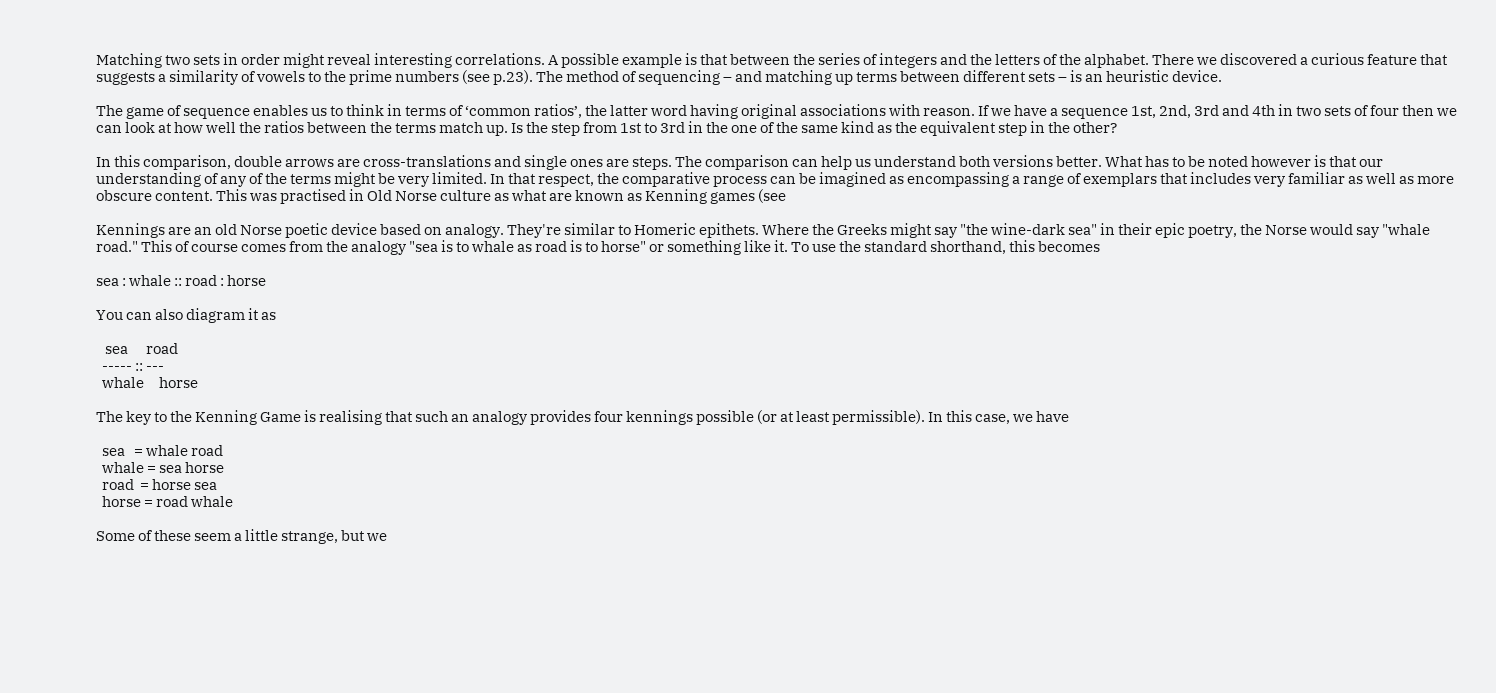Matching two sets in order might reveal interesting correlations. A possible example is that between the series of integers and the letters of the alphabet. There we discovered a curious feature that suggests a similarity of vowels to the prime numbers (see p.23). The method of sequencing – and matching up terms between different sets – is an heuristic device.

The game of sequence enables us to think in terms of ‘common ratios’, the latter word having original associations with reason. If we have a sequence 1st, 2nd, 3rd and 4th in two sets of four then we can look at how well the ratios between the terms match up. Is the step from 1st to 3rd in the one of the same kind as the equivalent step in the other?

In this comparison, double arrows are cross-translations and single ones are steps. The comparison can help us understand both versions better. What has to be noted however is that our understanding of any of the terms might be very limited. In that respect, the comparative process can be imagined as encompassing a range of exemplars that includes very familiar as well as more obscure content. This was practised in Old Norse culture as what are known as Kenning games (see

Kennings are an old Norse poetic device based on analogy. They're similar to Homeric epithets. Where the Greeks might say "the wine-dark sea" in their epic poetry, the Norse would say "whale road." This of course comes from the analogy "sea is to whale as road is to horse" or something like it. To use the standard shorthand, this becomes

sea : whale :: road : horse

You can also diagram it as

   sea      road
  ----- :: ---
  whale     horse

The key to the Kenning Game is realising that such an analogy provides four kennings possible (or at least permissible). In this case, we have

  sea   = whale road
  whale = sea horse
  road  = horse sea
  horse = road whale

Some of these seem a little strange, but we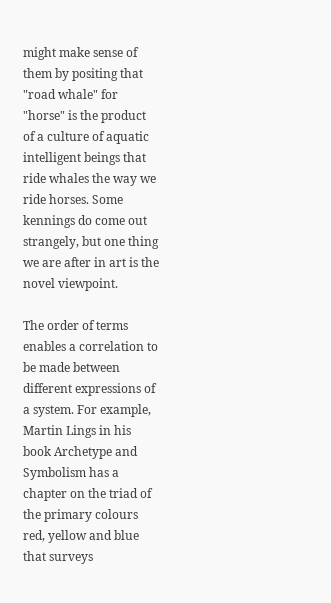might make sense of them by positing that "road whale" for "horse" is the product of a culture of aquatic intelligent beings that ride whales the way we ride horses. Some kennings do come out strangely, but one thing we are after in art is the novel viewpoint.

The order of terms enables a correlation to be made between different expressions of a system. For example, Martin Lings in his book Archetype and Symbolism has a chapter on the triad of the primary colours red, yellow and blue that surveys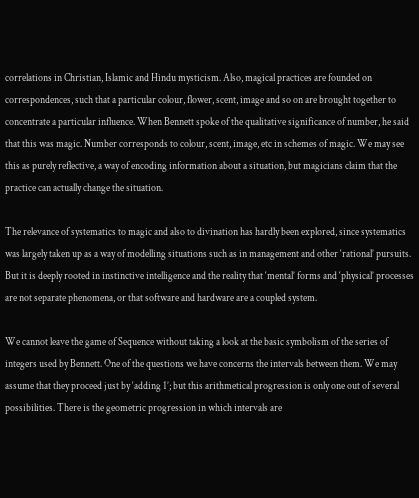correlations in Christian, Islamic and Hindu mysticism. Also, magical practices are founded on correspondences, such that a particular colour, flower, scent, image and so on are brought together to concentrate a particular influence. When Bennett spoke of the qualitative significance of number, he said that this was magic. Number corresponds to colour, scent, image, etc in schemes of magic. We may see this as purely reflective, a way of encoding information about a situation, but magicians claim that the practice can actually change the situation.

The relevance of systematics to magic and also to divination has hardly been explored, since systematics was largely taken up as a way of modelling situations such as in management and other ‘rational’ pursuits. But it is deeply rooted in instinctive intelligence and the reality that ‘mental’ forms and ‘physical’ processes are not separate phenomena, or that software and hardware are a coupled system.

We cannot leave the game of Sequence without taking a look at the basic symbolism of the series of integers used by Bennett. One of the questions we have concerns the intervals between them. We may assume that they proceed just by ‘adding 1’; but this arithmetical progression is only one out of several possibilities. There is the geometric progression in which intervals are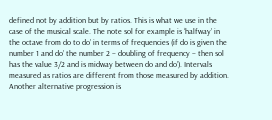defined not by addition but by ratios. This is what we use in the case of the musical scale. The note sol for example is ‘halfway’ in the octave from do to do’ in terms of frequencies (if do is given the number 1 and do’ the number 2 – doubling of frequency – then sol has the value 3/2 and is midway between do and do’). Intervals measured as ratios are different from those measured by addition. Another alternative progression is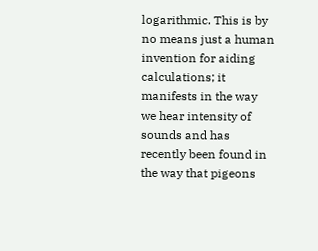logarithmic. This is by no means just a human invention for aiding calculations; it manifests in the way we hear intensity of sounds and has recently been found in the way that pigeons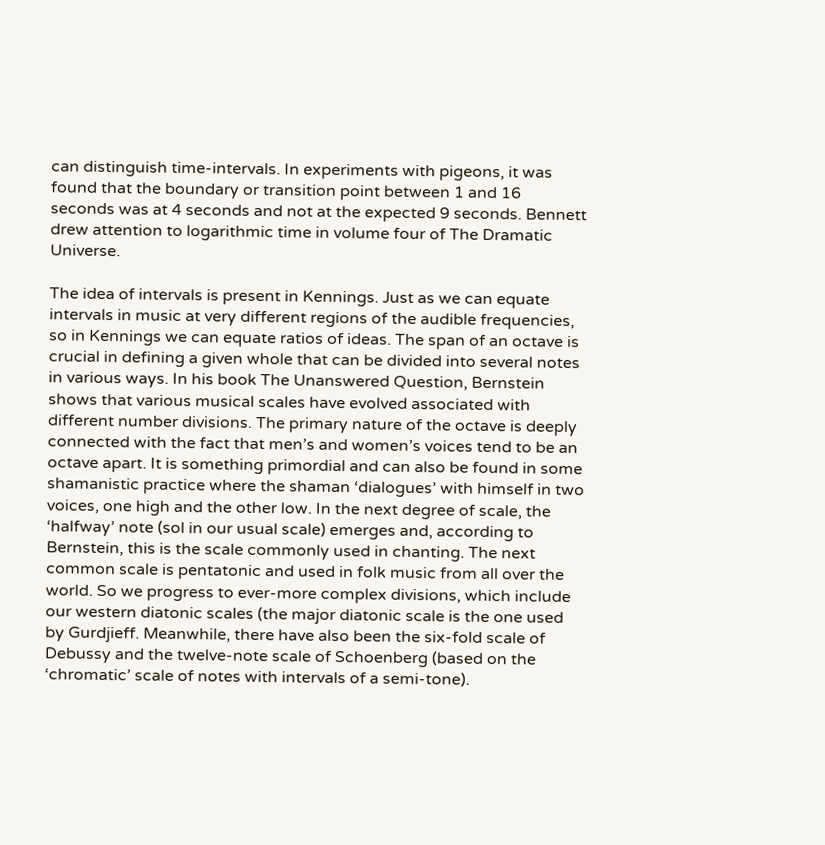can distinguish time-intervals. In experiments with pigeons, it was found that the boundary or transition point between 1 and 16 seconds was at 4 seconds and not at the expected 9 seconds. Bennett drew attention to logarithmic time in volume four of The Dramatic Universe.

The idea of intervals is present in Kennings. Just as we can equate intervals in music at very different regions of the audible frequencies, so in Kennings we can equate ratios of ideas. The span of an octave is crucial in defining a given whole that can be divided into several notes in various ways. In his book The Unanswered Question, Bernstein shows that various musical scales have evolved associated with different number divisions. The primary nature of the octave is deeply connected with the fact that men’s and women’s voices tend to be an octave apart. It is something primordial and can also be found in some shamanistic practice where the shaman ‘dialogues’ with himself in two voices, one high and the other low. In the next degree of scale, the ‘halfway’ note (sol in our usual scale) emerges and, according to Bernstein, this is the scale commonly used in chanting. The next common scale is pentatonic and used in folk music from all over the world. So we progress to ever-more complex divisions, which include our western diatonic scales (the major diatonic scale is the one used by Gurdjieff. Meanwhile, there have also been the six-fold scale of Debussy and the twelve-note scale of Schoenberg (based on the ‘chromatic’ scale of notes with intervals of a semi-tone).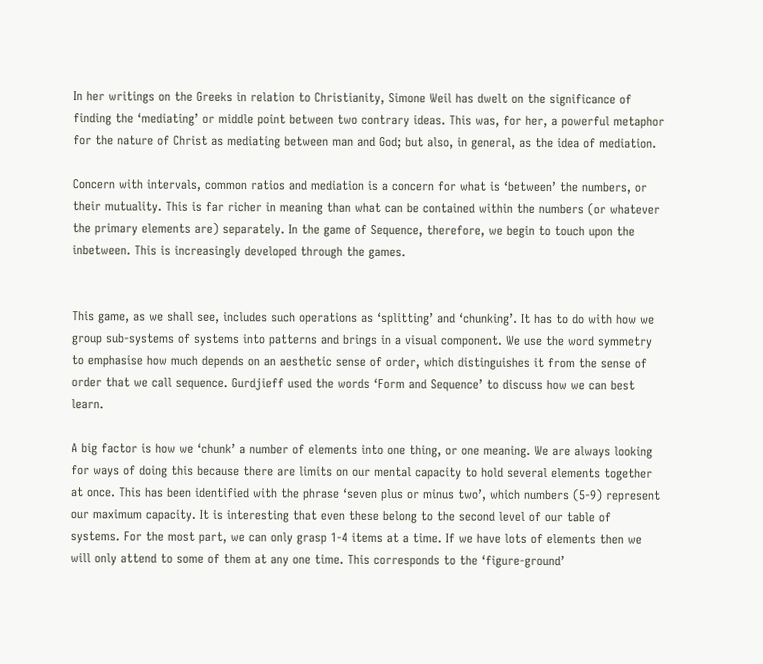In her writings on the Greeks in relation to Christianity, Simone Weil has dwelt on the significance of finding the ‘mediating’ or middle point between two contrary ideas. This was, for her, a powerful metaphor for the nature of Christ as mediating between man and God; but also, in general, as the idea of mediation.

Concern with intervals, common ratios and mediation is a concern for what is ‘between’ the numbers, or their mutuality. This is far richer in meaning than what can be contained within the numbers (or whatever the primary elements are) separately. In the game of Sequence, therefore, we begin to touch upon the inbetween. This is increasingly developed through the games.


This game, as we shall see, includes such operations as ‘splitting’ and ‘chunking’. It has to do with how we group sub-systems of systems into patterns and brings in a visual component. We use the word symmetry to emphasise how much depends on an aesthetic sense of order, which distinguishes it from the sense of order that we call sequence. Gurdjieff used the words ‘Form and Sequence’ to discuss how we can best learn.

A big factor is how we ‘chunk’ a number of elements into one thing, or one meaning. We are always looking for ways of doing this because there are limits on our mental capacity to hold several elements together at once. This has been identified with the phrase ‘seven plus or minus two’, which numbers (5-9) represent our maximum capacity. It is interesting that even these belong to the second level of our table of systems. For the most part, we can only grasp 1-4 items at a time. If we have lots of elements then we will only attend to some of them at any one time. This corresponds to the ‘figure-ground’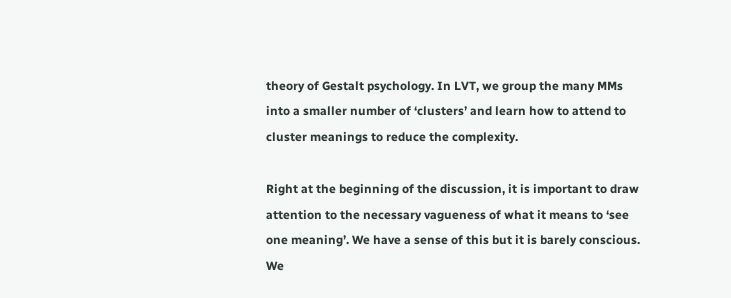theory of Gestalt psychology. In LVT, we group the many MMs into a smaller number of ‘clusters’ and learn how to attend to cluster meanings to reduce the complexity.

Right at the beginning of the discussion, it is important to draw attention to the necessary vagueness of what it means to ‘see one meaning’. We have a sense of this but it is barely conscious.  We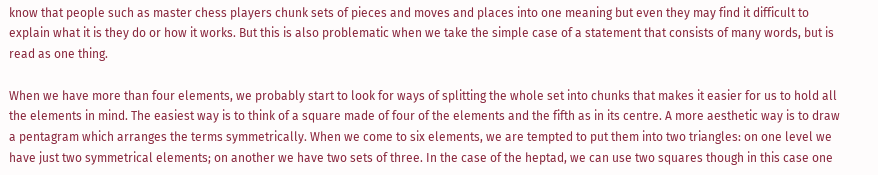know that people such as master chess players chunk sets of pieces and moves and places into one meaning but even they may find it difficult to explain what it is they do or how it works. But this is also problematic when we take the simple case of a statement that consists of many words, but is read as one thing.

When we have more than four elements, we probably start to look for ways of splitting the whole set into chunks that makes it easier for us to hold all the elements in mind. The easiest way is to think of a square made of four of the elements and the fifth as in its centre. A more aesthetic way is to draw a pentagram which arranges the terms symmetrically. When we come to six elements, we are tempted to put them into two triangles: on one level we have just two symmetrical elements; on another we have two sets of three. In the case of the heptad, we can use two squares though in this case one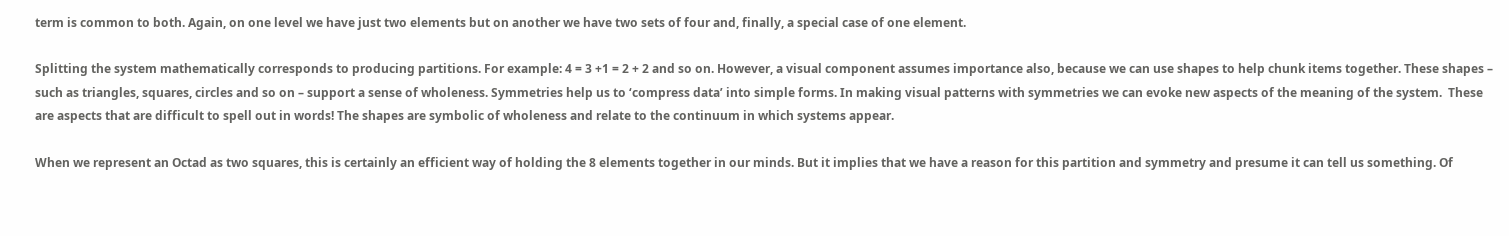term is common to both. Again, on one level we have just two elements but on another we have two sets of four and, finally, a special case of one element.

Splitting the system mathematically corresponds to producing partitions. For example: 4 = 3 +1 = 2 + 2 and so on. However, a visual component assumes importance also, because we can use shapes to help chunk items together. These shapes – such as triangles, squares, circles and so on – support a sense of wholeness. Symmetries help us to ‘compress data’ into simple forms. In making visual patterns with symmetries we can evoke new aspects of the meaning of the system.  These are aspects that are difficult to spell out in words! The shapes are symbolic of wholeness and relate to the continuum in which systems appear.

When we represent an Octad as two squares, this is certainly an efficient way of holding the 8 elements together in our minds. But it implies that we have a reason for this partition and symmetry and presume it can tell us something. Of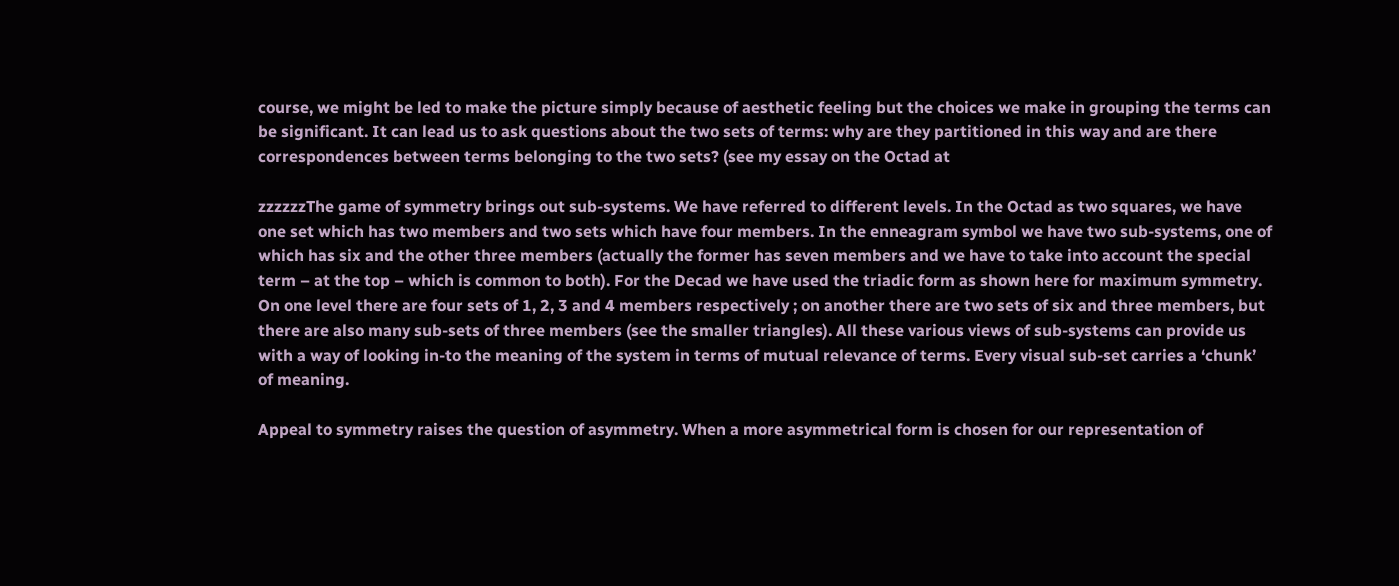course, we might be led to make the picture simply because of aesthetic feeling but the choices we make in grouping the terms can be significant. It can lead us to ask questions about the two sets of terms: why are they partitioned in this way and are there correspondences between terms belonging to the two sets? (see my essay on the Octad at

zzzzzzThe game of symmetry brings out sub-systems. We have referred to different levels. In the Octad as two squares, we have one set which has two members and two sets which have four members. In the enneagram symbol we have two sub-systems, one of which has six and the other three members (actually the former has seven members and we have to take into account the special term – at the top – which is common to both). For the Decad we have used the triadic form as shown here for maximum symmetry. On one level there are four sets of 1, 2, 3 and 4 members respectively ; on another there are two sets of six and three members, but there are also many sub-sets of three members (see the smaller triangles). All these various views of sub-systems can provide us with a way of looking in-to the meaning of the system in terms of mutual relevance of terms. Every visual sub-set carries a ‘chunk’ of meaning.

Appeal to symmetry raises the question of asymmetry. When a more asymmetrical form is chosen for our representation of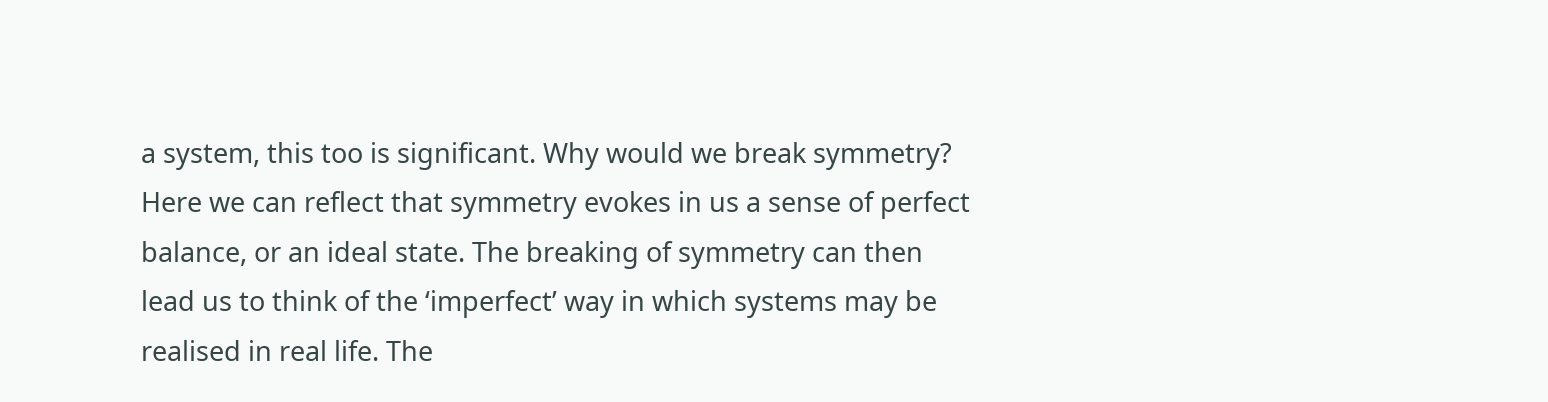a system, this too is significant. Why would we break symmetry? Here we can reflect that symmetry evokes in us a sense of perfect balance, or an ideal state. The breaking of symmetry can then lead us to think of the ‘imperfect’ way in which systems may be realised in real life. The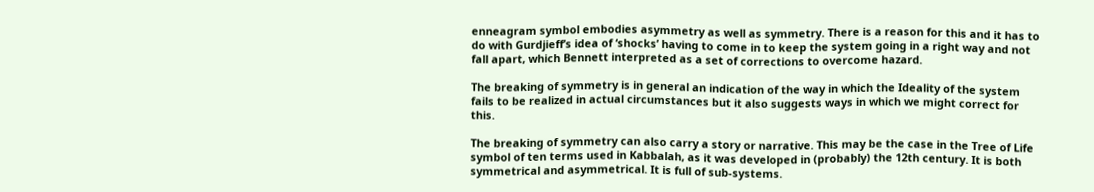enneagram symbol embodies asymmetry as well as symmetry. There is a reason for this and it has to do with Gurdjieff’s idea of ‘shocks’ having to come in to keep the system going in a right way and not fall apart, which Bennett interpreted as a set of corrections to overcome hazard.

The breaking of symmetry is in general an indication of the way in which the Ideality of the system fails to be realized in actual circumstances but it also suggests ways in which we might correct for this.

The breaking of symmetry can also carry a story or narrative. This may be the case in the Tree of Life symbol of ten terms used in Kabbalah, as it was developed in (probably) the 12th century. It is both symmetrical and asymmetrical. It is full of sub-systems.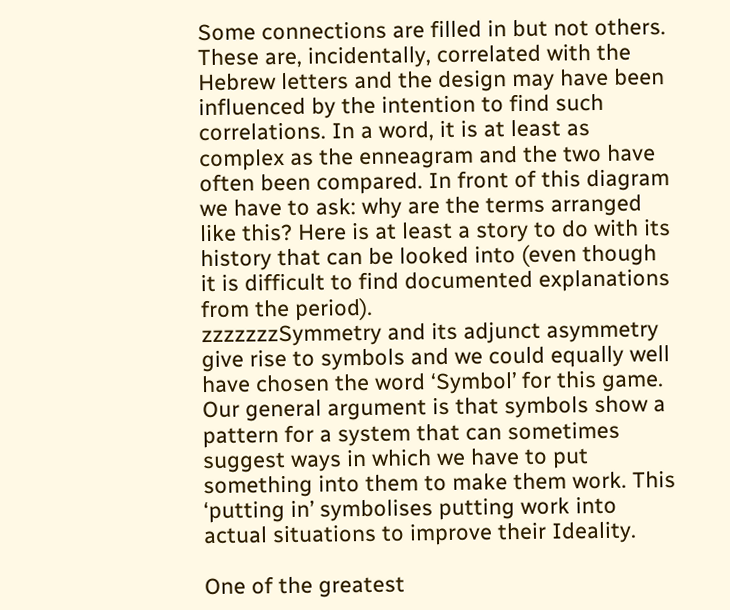Some connections are filled in but not others. These are, incidentally, correlated with the Hebrew letters and the design may have been influenced by the intention to find such correlations. In a word, it is at least as complex as the enneagram and the two have often been compared. In front of this diagram we have to ask: why are the terms arranged like this? Here is at least a story to do with its history that can be looked into (even though it is difficult to find documented explanations from the period).
zzzzzzzSymmetry and its adjunct asymmetry give rise to symbols and we could equally well have chosen the word ‘Symbol’ for this game. Our general argument is that symbols show a pattern for a system that can sometimes suggest ways in which we have to put something into them to make them work. This ‘putting in’ symbolises putting work into actual situations to improve their Ideality.

One of the greatest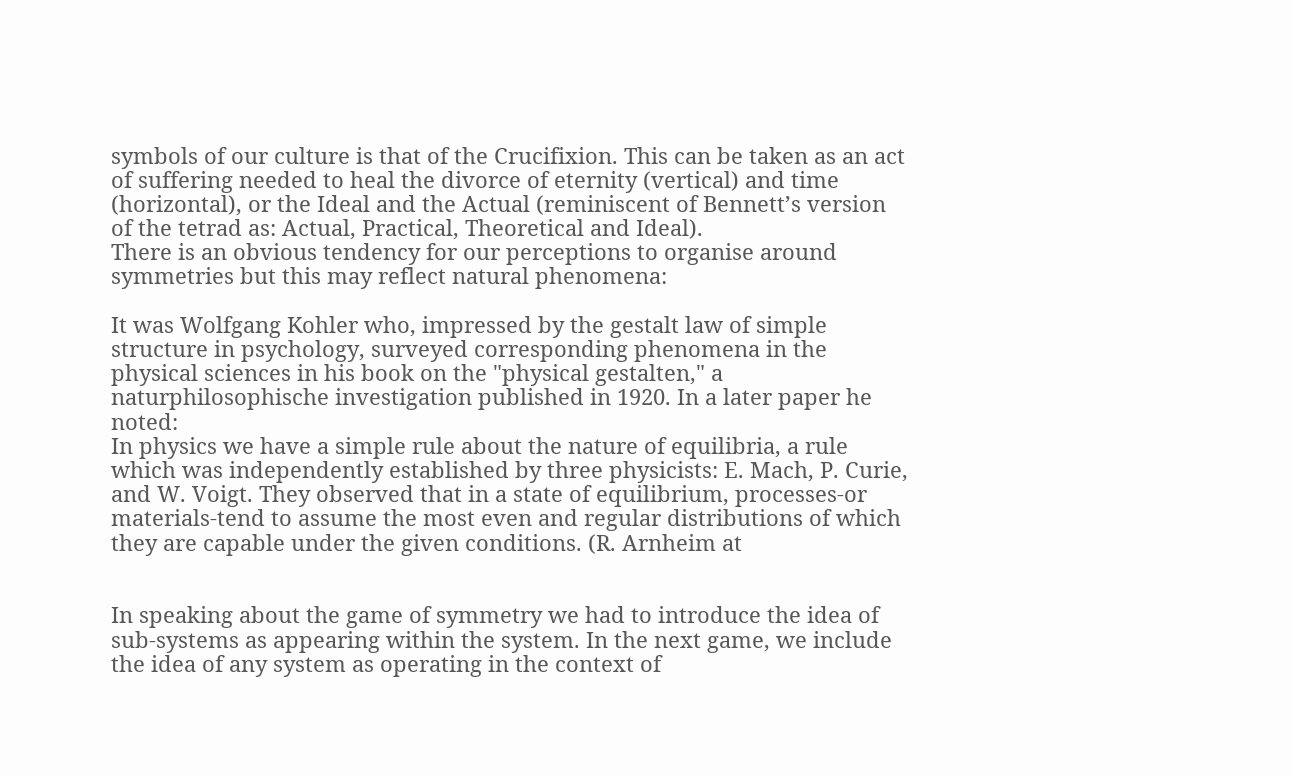symbols of our culture is that of the Crucifixion. This can be taken as an act of suffering needed to heal the divorce of eternity (vertical) and time (horizontal), or the Ideal and the Actual (reminiscent of Bennett’s version of the tetrad as: Actual, Practical, Theoretical and Ideal).
There is an obvious tendency for our perceptions to organise around symmetries but this may reflect natural phenomena:

It was Wolfgang Kohler who, impressed by the gestalt law of simple structure in psychology, surveyed corresponding phenomena in the physical sciences in his book on the "physical gestalten," a naturphilosophische investigation published in 1920. In a later paper he noted:
In physics we have a simple rule about the nature of equilibria, a rule which was independently established by three physicists: E. Mach, P. Curie, and W. Voigt. They observed that in a state of equilibrium, processes-or materials-tend to assume the most even and regular distributions of which they are capable under the given conditions. (R. Arnheim at


In speaking about the game of symmetry we had to introduce the idea of sub-systems as appearing within the system. In the next game, we include the idea of any system as operating in the context of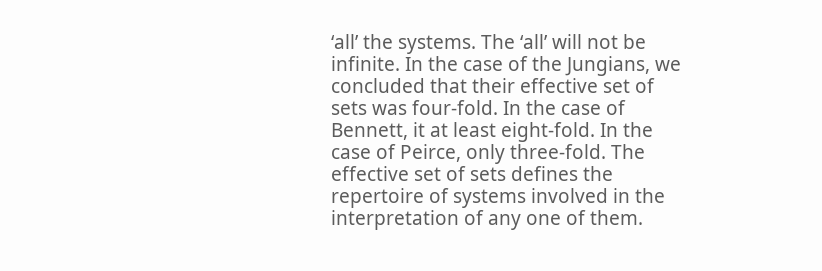‘all’ the systems. The ‘all’ will not be infinite. In the case of the Jungians, we concluded that their effective set of sets was four-fold. In the case of Bennett, it at least eight-fold. In the case of Peirce, only three-fold. The effective set of sets defines the repertoire of systems involved in the interpretation of any one of them.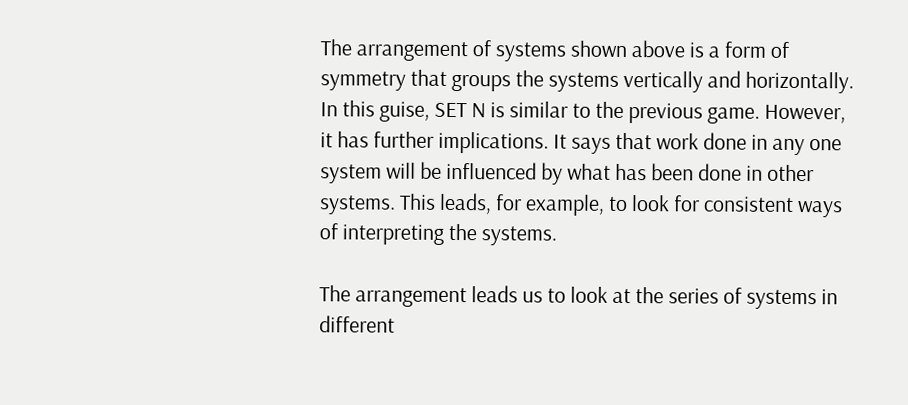The arrangement of systems shown above is a form of symmetry that groups the systems vertically and horizontally. In this guise, SET N is similar to the previous game. However, it has further implications. It says that work done in any one system will be influenced by what has been done in other systems. This leads, for example, to look for consistent ways of interpreting the systems.

The arrangement leads us to look at the series of systems in different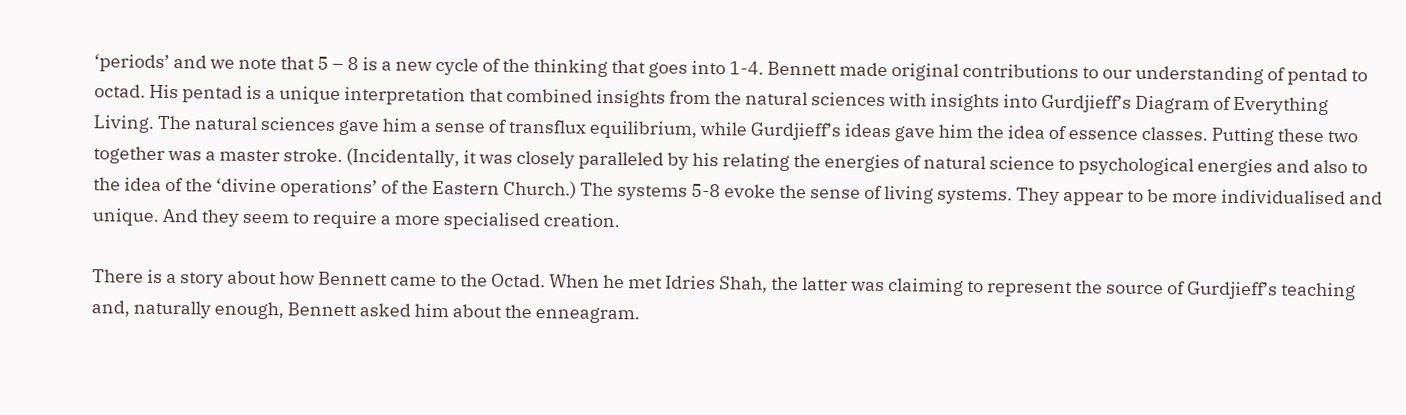‘periods’ and we note that 5 – 8 is a new cycle of the thinking that goes into 1-4. Bennett made original contributions to our understanding of pentad to octad. His pentad is a unique interpretation that combined insights from the natural sciences with insights into Gurdjieff’s Diagram of Everything Living. The natural sciences gave him a sense of transflux equilibrium, while Gurdjieff’s ideas gave him the idea of essence classes. Putting these two together was a master stroke. (Incidentally, it was closely paralleled by his relating the energies of natural science to psychological energies and also to the idea of the ‘divine operations’ of the Eastern Church.) The systems 5-8 evoke the sense of living systems. They appear to be more individualised and unique. And they seem to require a more specialised creation.

There is a story about how Bennett came to the Octad. When he met Idries Shah, the latter was claiming to represent the source of Gurdjieff’s teaching and, naturally enough, Bennett asked him about the enneagram.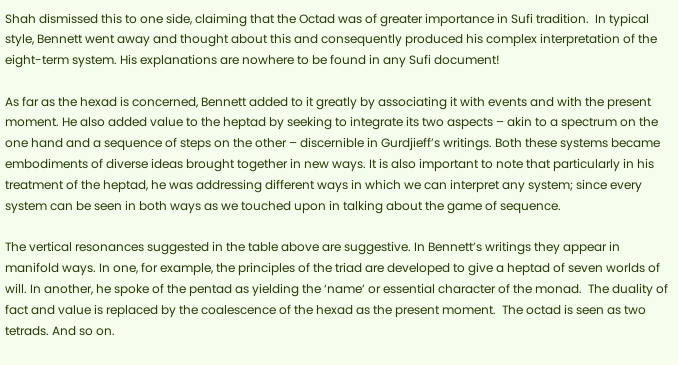Shah dismissed this to one side, claiming that the Octad was of greater importance in Sufi tradition.  In typical style, Bennett went away and thought about this and consequently produced his complex interpretation of the eight-term system. His explanations are nowhere to be found in any Sufi document!

As far as the hexad is concerned, Bennett added to it greatly by associating it with events and with the present moment. He also added value to the heptad by seeking to integrate its two aspects – akin to a spectrum on the one hand and a sequence of steps on the other – discernible in Gurdjieff’s writings. Both these systems became embodiments of diverse ideas brought together in new ways. It is also important to note that particularly in his treatment of the heptad, he was addressing different ways in which we can interpret any system; since every system can be seen in both ways as we touched upon in talking about the game of sequence.

The vertical resonances suggested in the table above are suggestive. In Bennett’s writings they appear in manifold ways. In one, for example, the principles of the triad are developed to give a heptad of seven worlds of will. In another, he spoke of the pentad as yielding the ‘name’ or essential character of the monad.  The duality of fact and value is replaced by the coalescence of the hexad as the present moment.  The octad is seen as two tetrads. And so on.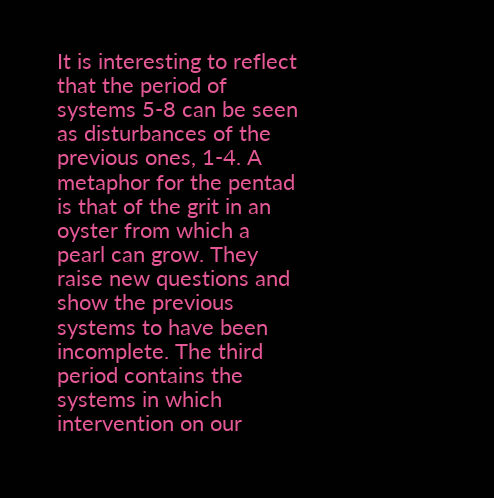It is interesting to reflect that the period of systems 5-8 can be seen as disturbances of the previous ones, 1-4. A metaphor for the pentad is that of the grit in an oyster from which a pearl can grow. They raise new questions and show the previous systems to have been incomplete. The third period contains the systems in which intervention on our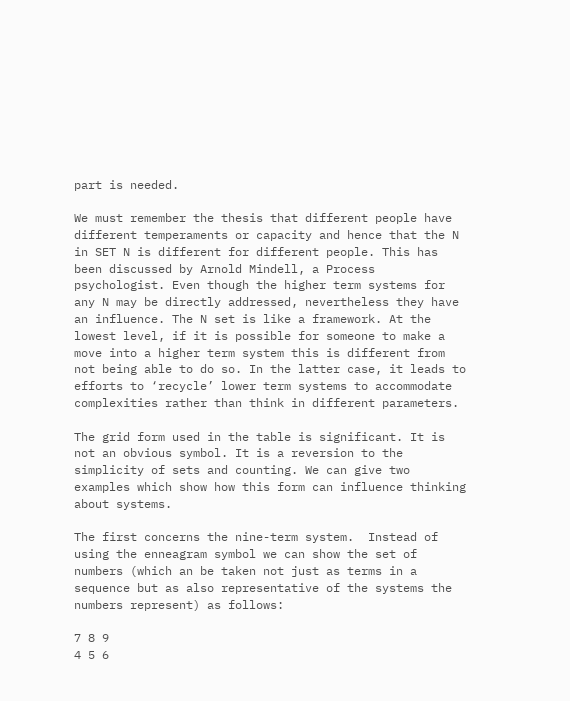part is needed.

We must remember the thesis that different people have different temperaments or capacity and hence that the N in SET N is different for different people. This has been discussed by Arnold Mindell, a Process psychologist. Even though the higher term systems for any N may be directly addressed, nevertheless they have an influence. The N set is like a framework. At the lowest level, if it is possible for someone to make a move into a higher term system this is different from not being able to do so. In the latter case, it leads to efforts to ‘recycle’ lower term systems to accommodate complexities rather than think in different parameters.

The grid form used in the table is significant. It is not an obvious symbol. It is a reversion to the simplicity of sets and counting. We can give two examples which show how this form can influence thinking about systems.

The first concerns the nine-term system.  Instead of using the enneagram symbol we can show the set of numbers (which an be taken not just as terms in a sequence but as also representative of the systems the numbers represent) as follows:

7 8 9
4 5 6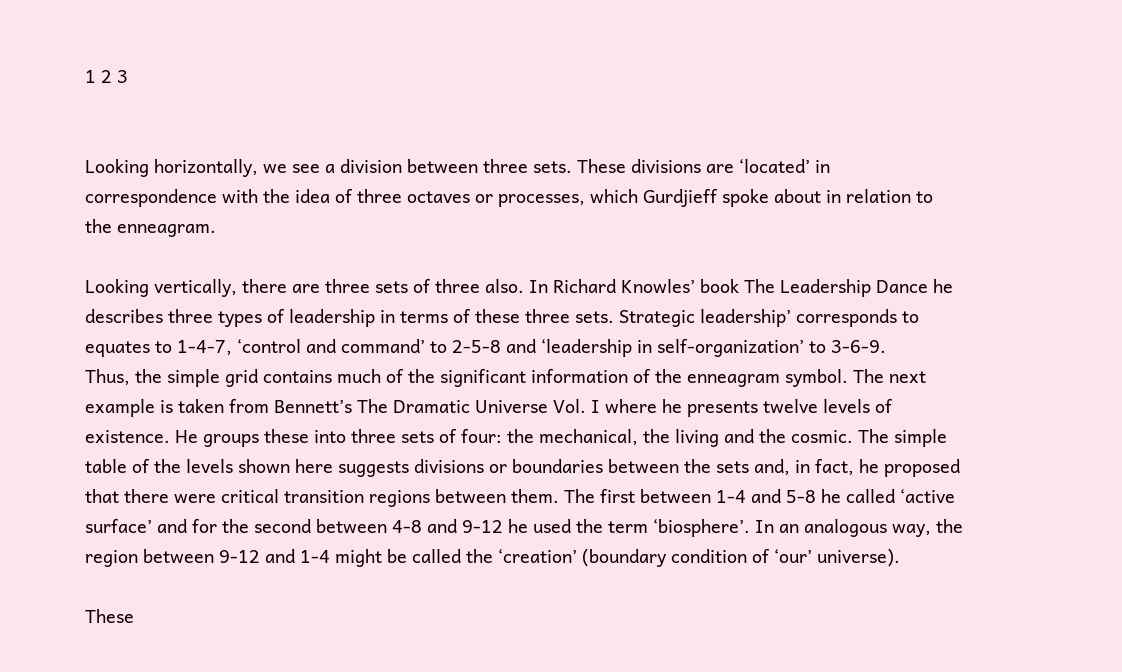1 2 3


Looking horizontally, we see a division between three sets. These divisions are ‘located’ in correspondence with the idea of three octaves or processes, which Gurdjieff spoke about in relation to the enneagram.

Looking vertically, there are three sets of three also. In Richard Knowles’ book The Leadership Dance he describes three types of leadership in terms of these three sets. Strategic leadership’ corresponds to equates to 1-4-7, ‘control and command’ to 2-5-8 and ‘leadership in self-organization’ to 3-6-9.
Thus, the simple grid contains much of the significant information of the enneagram symbol. The next example is taken from Bennett’s The Dramatic Universe Vol. I where he presents twelve levels of existence. He groups these into three sets of four: the mechanical, the living and the cosmic. The simple table of the levels shown here suggests divisions or boundaries between the sets and, in fact, he proposed that there were critical transition regions between them. The first between 1-4 and 5-8 he called ‘active surface’ and for the second between 4-8 and 9-12 he used the term ‘biosphere’. In an analogous way, the region between 9-12 and 1-4 might be called the ‘creation’ (boundary condition of ‘our’ universe).

These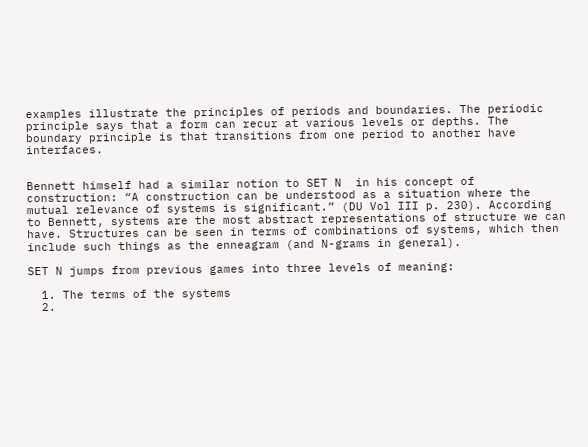examples illustrate the principles of periods and boundaries. The periodic principle says that a form can recur at various levels or depths. The boundary principle is that transitions from one period to another have interfaces.


Bennett himself had a similar notion to SET N  in his concept of construction: “A construction can be understood as a situation where the mutual relevance of systems is significant.” (DU Vol III p. 230). According to Bennett, systems are the most abstract representations of structure we can have. Structures can be seen in terms of combinations of systems, which then include such things as the enneagram (and N-grams in general).

SET N jumps from previous games into three levels of meaning:

  1. The terms of the systems
  2.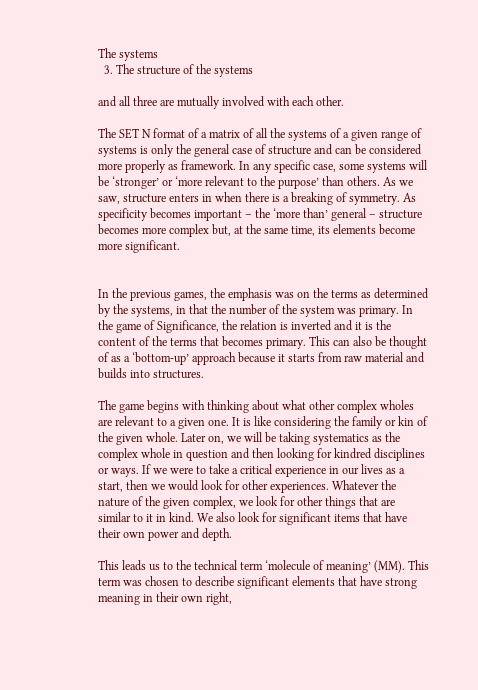The systems
  3. The structure of the systems

and all three are mutually involved with each other.

The SET N format of a matrix of all the systems of a given range of systems is only the general case of structure and can be considered more properly as framework. In any specific case, some systems will be ‘stronger’ or ‘more relevant to the purpose’ than others. As we saw, structure enters in when there is a breaking of symmetry. As specificity becomes important – the ‘more than’ general – structure becomes more complex but, at the same time, its elements become more significant.


In the previous games, the emphasis was on the terms as determined by the systems, in that the number of the system was primary. In the game of Significance, the relation is inverted and it is the content of the terms that becomes primary. This can also be thought of as a ‘bottom-up’ approach because it starts from raw material and builds into structures.

The game begins with thinking about what other complex wholes are relevant to a given one. It is like considering the family or kin of the given whole. Later on, we will be taking systematics as the complex whole in question and then looking for kindred disciplines or ways. If we were to take a critical experience in our lives as a start, then we would look for other experiences. Whatever the nature of the given complex, we look for other things that are similar to it in kind. We also look for significant items that have their own power and depth.

This leads us to the technical term ‘molecule of meaning’ (MM). This term was chosen to describe significant elements that have strong meaning in their own right,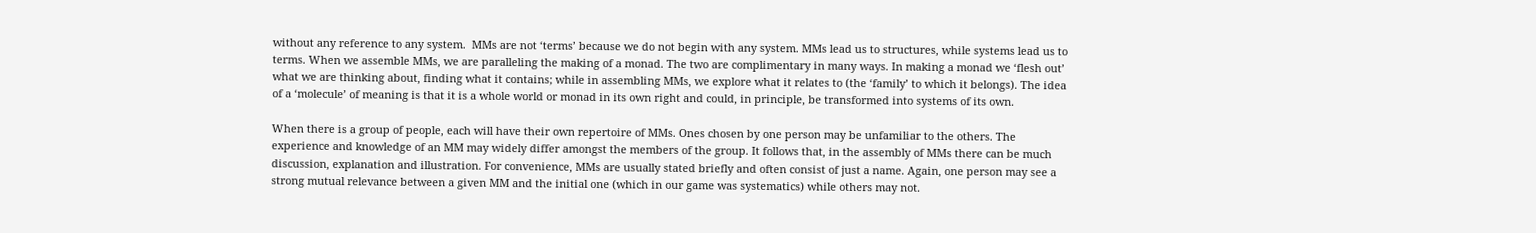without any reference to any system.  MMs are not ‘terms’ because we do not begin with any system. MMs lead us to structures, while systems lead us to terms. When we assemble MMs, we are paralleling the making of a monad. The two are complimentary in many ways. In making a monad we ‘flesh out’ what we are thinking about, finding what it contains; while in assembling MMs, we explore what it relates to (the ‘family’ to which it belongs). The idea of a ‘molecule’ of meaning is that it is a whole world or monad in its own right and could, in principle, be transformed into systems of its own.

When there is a group of people, each will have their own repertoire of MMs. Ones chosen by one person may be unfamiliar to the others. The experience and knowledge of an MM may widely differ amongst the members of the group. It follows that, in the assembly of MMs there can be much discussion, explanation and illustration. For convenience, MMs are usually stated briefly and often consist of just a name. Again, one person may see a strong mutual relevance between a given MM and the initial one (which in our game was systematics) while others may not.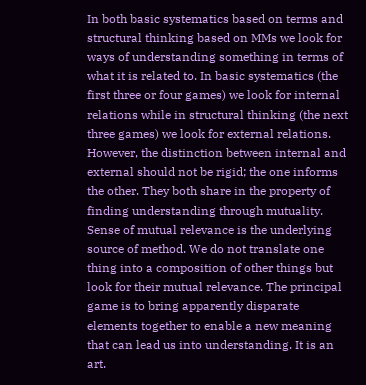In both basic systematics based on terms and structural thinking based on MMs we look for ways of understanding something in terms of what it is related to. In basic systematics (the first three or four games) we look for internal relations while in structural thinking (the next three games) we look for external relations. However, the distinction between internal and external should not be rigid; the one informs the other. They both share in the property of finding understanding through mutuality.
Sense of mutual relevance is the underlying source of method. We do not translate one thing into a composition of other things but look for their mutual relevance. The principal game is to bring apparently disparate elements together to enable a new meaning that can lead us into understanding. It is an art.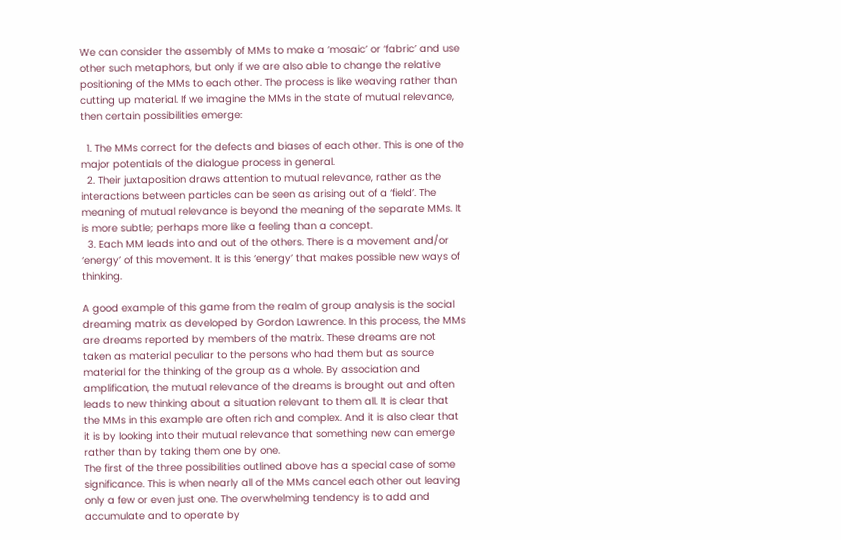We can consider the assembly of MMs to make a ‘mosaic’ or ‘fabric’ and use other such metaphors, but only if we are also able to change the relative positioning of the MMs to each other. The process is like weaving rather than cutting up material. If we imagine the MMs in the state of mutual relevance, then certain possibilities emerge:

  1. The MMs correct for the defects and biases of each other. This is one of the major potentials of the dialogue process in general.
  2. Their juxtaposition draws attention to mutual relevance, rather as the interactions between particles can be seen as arising out of a ‘field’. The meaning of mutual relevance is beyond the meaning of the separate MMs. It is more subtle; perhaps more like a feeling than a concept.
  3. Each MM leads into and out of the others. There is a movement and/or ‘energy’ of this movement. It is this ‘energy’ that makes possible new ways of thinking.

A good example of this game from the realm of group analysis is the social dreaming matrix as developed by Gordon Lawrence. In this process, the MMs are dreams reported by members of the matrix. These dreams are not taken as material peculiar to the persons who had them but as source material for the thinking of the group as a whole. By association and amplification, the mutual relevance of the dreams is brought out and often leads to new thinking about a situation relevant to them all. It is clear that the MMs in this example are often rich and complex. And it is also clear that it is by looking into their mutual relevance that something new can emerge rather than by taking them one by one.
The first of the three possibilities outlined above has a special case of some significance. This is when nearly all of the MMs cancel each other out leaving only a few or even just one. The overwhelming tendency is to add and accumulate and to operate by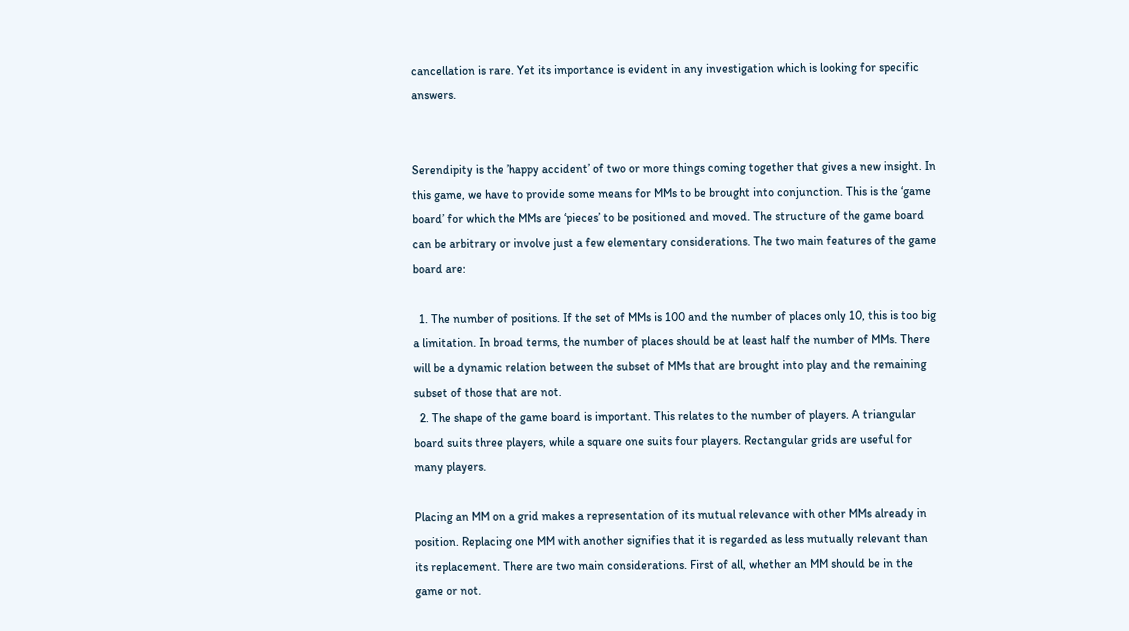cancellation is rare. Yet its importance is evident in any investigation which is looking for specific answers.


Serendipity is the ’happy accident’ of two or more things coming together that gives a new insight. In this game, we have to provide some means for MMs to be brought into conjunction. This is the ‘game board’ for which the MMs are ‘pieces’ to be positioned and moved. The structure of the game board can be arbitrary or involve just a few elementary considerations. The two main features of the game board are:

  1. The number of positions. If the set of MMs is 100 and the number of places only 10, this is too big a limitation. In broad terms, the number of places should be at least half the number of MMs. There will be a dynamic relation between the subset of MMs that are brought into play and the remaining subset of those that are not.
  2. The shape of the game board is important. This relates to the number of players. A triangular board suits three players, while a square one suits four players. Rectangular grids are useful for many players.

Placing an MM on a grid makes a representation of its mutual relevance with other MMs already in position. Replacing one MM with another signifies that it is regarded as less mutually relevant than its replacement. There are two main considerations. First of all, whether an MM should be in the game or not.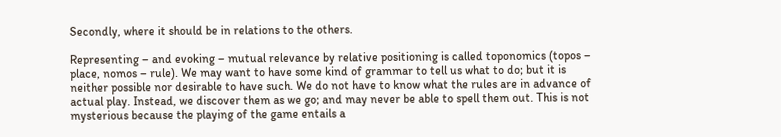Secondly, where it should be in relations to the others.

Representing – and evoking – mutual relevance by relative positioning is called toponomics (topos – place, nomos – rule). We may want to have some kind of grammar to tell us what to do; but it is neither possible nor desirable to have such. We do not have to know what the rules are in advance of actual play. Instead, we discover them as we go; and may never be able to spell them out. This is not mysterious because the playing of the game entails a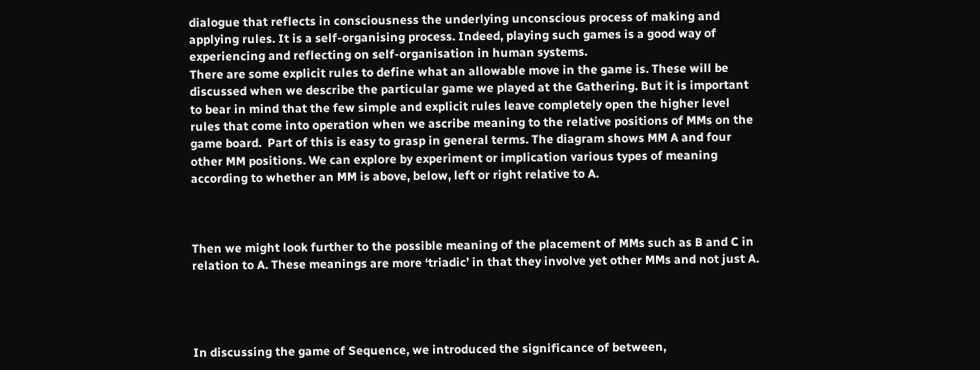dialogue that reflects in consciousness the underlying unconscious process of making and applying rules. It is a self-organising process. Indeed, playing such games is a good way of experiencing and reflecting on self-organisation in human systems.
There are some explicit rules to define what an allowable move in the game is. These will be discussed when we describe the particular game we played at the Gathering. But it is important to bear in mind that the few simple and explicit rules leave completely open the higher level rules that come into operation when we ascribe meaning to the relative positions of MMs on the game board.  Part of this is easy to grasp in general terms. The diagram shows MM A and four other MM positions. We can explore by experiment or implication various types of meaning according to whether an MM is above, below, left or right relative to A.



Then we might look further to the possible meaning of the placement of MMs such as B and C in relation to A. These meanings are more ‘triadic’ in that they involve yet other MMs and not just A.




In discussing the game of Sequence, we introduced the significance of between,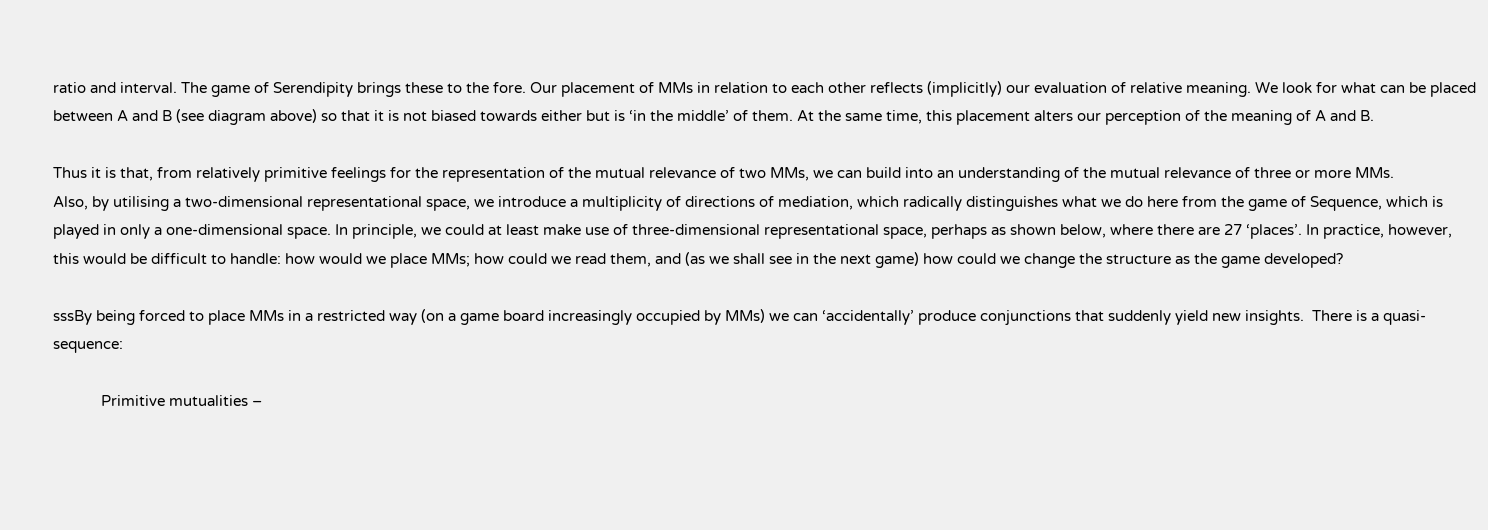ratio and interval. The game of Serendipity brings these to the fore. Our placement of MMs in relation to each other reflects (implicitly) our evaluation of relative meaning. We look for what can be placed between A and B (see diagram above) so that it is not biased towards either but is ‘in the middle’ of them. At the same time, this placement alters our perception of the meaning of A and B.

Thus it is that, from relatively primitive feelings for the representation of the mutual relevance of two MMs, we can build into an understanding of the mutual relevance of three or more MMs.
Also, by utilising a two-dimensional representational space, we introduce a multiplicity of directions of mediation, which radically distinguishes what we do here from the game of Sequence, which is played in only a one-dimensional space. In principle, we could at least make use of three-dimensional representational space, perhaps as shown below, where there are 27 ‘places’. In practice, however, this would be difficult to handle: how would we place MMs; how could we read them, and (as we shall see in the next game) how could we change the structure as the game developed?

sssBy being forced to place MMs in a restricted way (on a game board increasingly occupied by MMs) we can ‘accidentally’ produce conjunctions that suddenly yield new insights.  There is a quasi-sequence:

            Primitive mutualities –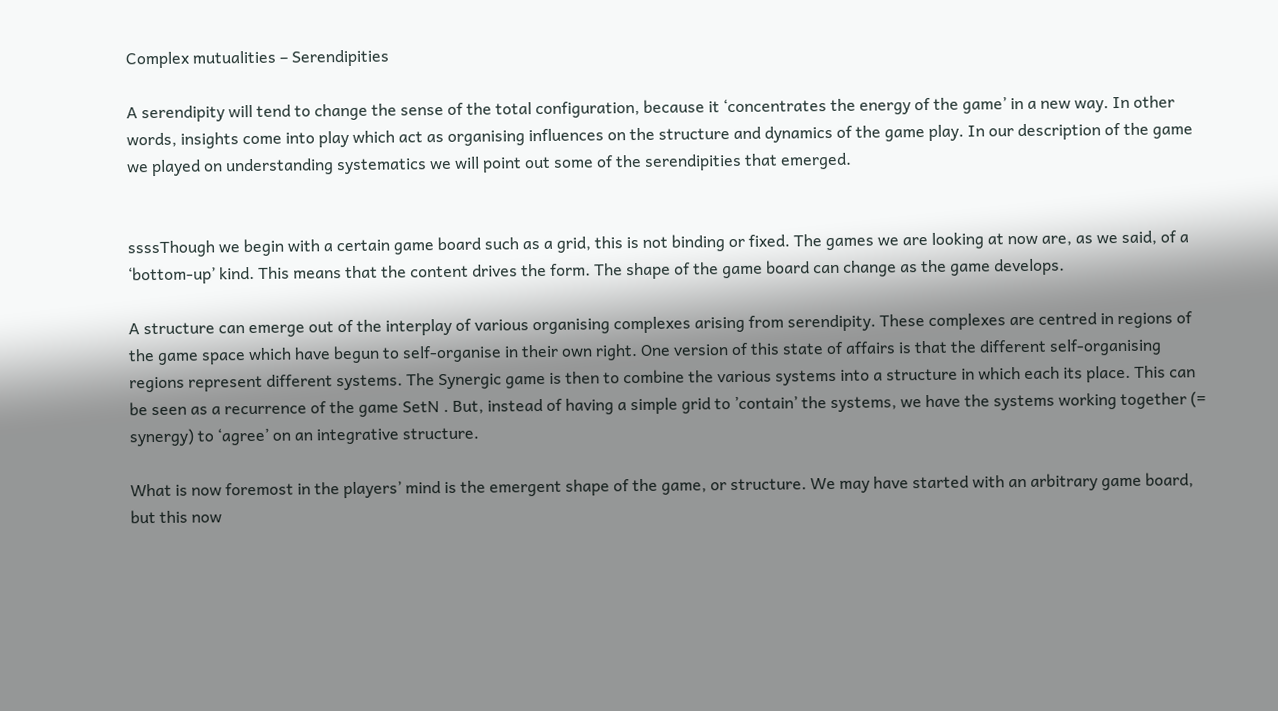Complex mutualities – Serendipities

A serendipity will tend to change the sense of the total configuration, because it ‘concentrates the energy of the game’ in a new way. In other words, insights come into play which act as organising influences on the structure and dynamics of the game play. In our description of the game we played on understanding systematics we will point out some of the serendipities that emerged.


ssssThough we begin with a certain game board such as a grid, this is not binding or fixed. The games we are looking at now are, as we said, of a ‘bottom-up’ kind. This means that the content drives the form. The shape of the game board can change as the game develops.

A structure can emerge out of the interplay of various organising complexes arising from serendipity. These complexes are centred in regions of the game space which have begun to self-organise in their own right. One version of this state of affairs is that the different self-organising regions represent different systems. The Synergic game is then to combine the various systems into a structure in which each its place. This can be seen as a recurrence of the game SetN . But, instead of having a simple grid to ’contain’ the systems, we have the systems working together (= synergy) to ‘agree’ on an integrative structure.

What is now foremost in the players’ mind is the emergent shape of the game, or structure. We may have started with an arbitrary game board, but this now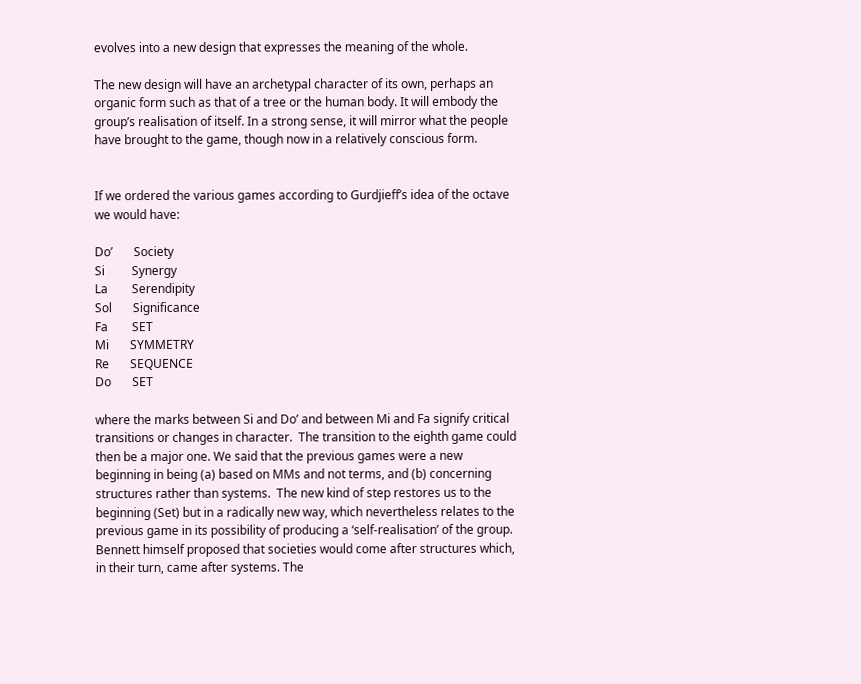evolves into a new design that expresses the meaning of the whole.

The new design will have an archetypal character of its own, perhaps an organic form such as that of a tree or the human body. It will embody the group’s realisation of itself. In a strong sense, it will mirror what the people have brought to the game, though now in a relatively conscious form.


If we ordered the various games according to Gurdjieff’s idea of the octave we would have:

Do’       Society
Si         Synergy
La        Serendipity
Sol       Significance
Fa        SET
Mi       SYMMETRY
Re       SEQUENCE
Do       SET

where the marks between Si and Do’ and between Mi and Fa signify critical transitions or changes in character.  The transition to the eighth game could then be a major one. We said that the previous games were a new beginning in being (a) based on MMs and not terms, and (b) concerning structures rather than systems.  The new kind of step restores us to the beginning (Set) but in a radically new way, which nevertheless relates to the previous game in its possibility of producing a ‘self-realisation’ of the group.
Bennett himself proposed that societies would come after structures which, in their turn, came after systems. The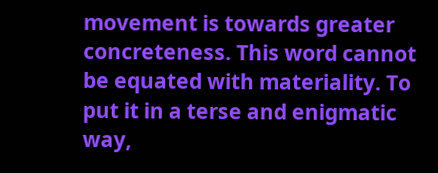movement is towards greater concreteness. This word cannot be equated with materiality. To put it in a terse and enigmatic way,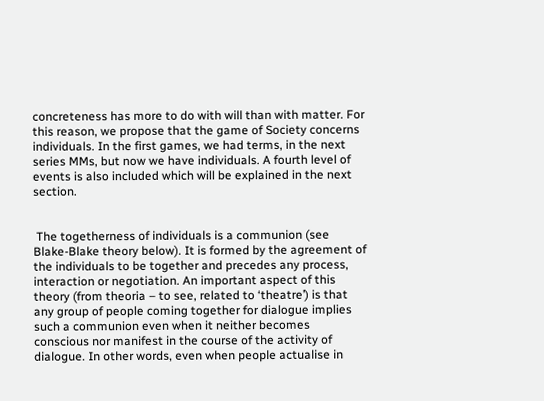concreteness has more to do with will than with matter. For this reason, we propose that the game of Society concerns individuals. In the first games, we had terms, in the next series MMs, but now we have individuals. A fourth level of events is also included which will be explained in the next section.


 The togetherness of individuals is a communion (see Blake-Blake theory below). It is formed by the agreement of the individuals to be together and precedes any process, interaction or negotiation. An important aspect of this theory (from theoria – to see, related to ‘theatre’) is that any group of people coming together for dialogue implies such a communion even when it neither becomes conscious nor manifest in the course of the activity of dialogue. In other words, even when people actualise in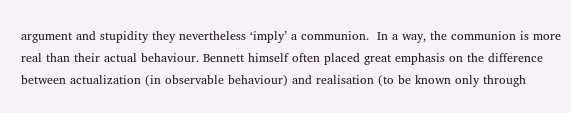argument and stupidity they nevertheless ‘imply’ a communion.  In a way, the communion is more real than their actual behaviour. Bennett himself often placed great emphasis on the difference between actualization (in observable behaviour) and realisation (to be known only through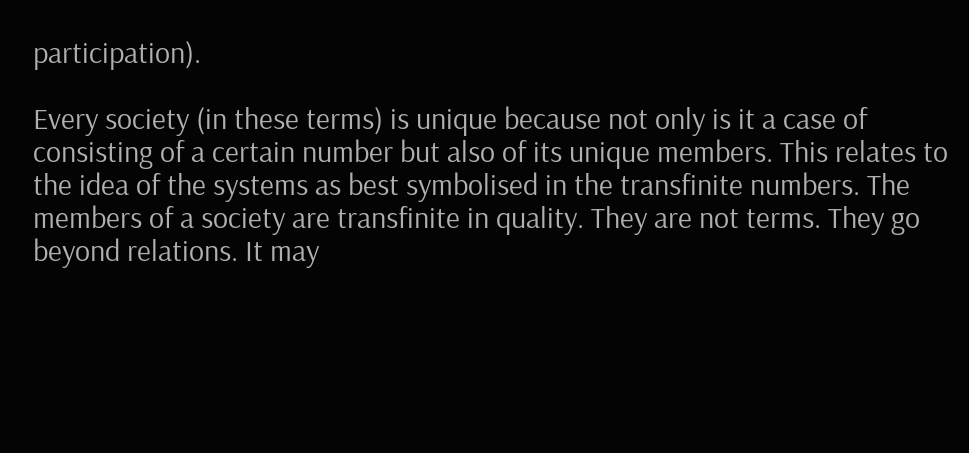participation).

Every society (in these terms) is unique because not only is it a case of consisting of a certain number but also of its unique members. This relates to the idea of the systems as best symbolised in the transfinite numbers. The members of a society are transfinite in quality. They are not terms. They go beyond relations. It may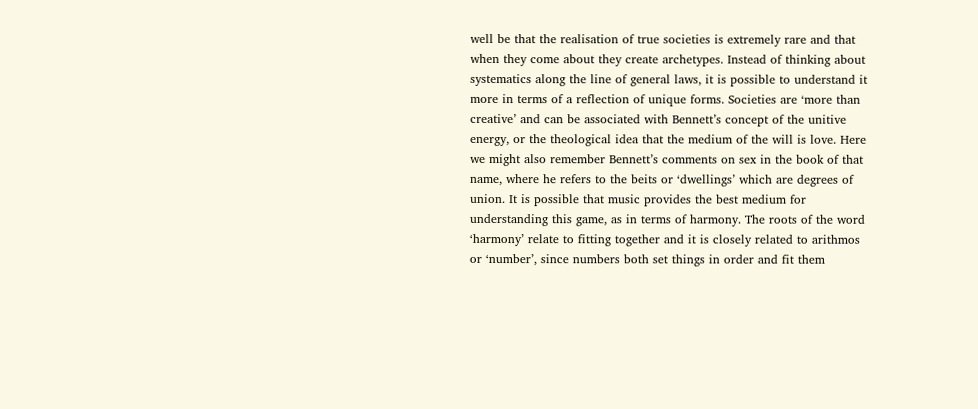well be that the realisation of true societies is extremely rare and that when they come about they create archetypes. Instead of thinking about systematics along the line of general laws, it is possible to understand it more in terms of a reflection of unique forms. Societies are ‘more than creative’ and can be associated with Bennett’s concept of the unitive energy, or the theological idea that the medium of the will is love. Here we might also remember Bennett’s comments on sex in the book of that name, where he refers to the beits or ‘dwellings’ which are degrees of union. It is possible that music provides the best medium for understanding this game, as in terms of harmony. The roots of the word ‘harmony’ relate to fitting together and it is closely related to arithmos or ‘number’, since numbers both set things in order and fit them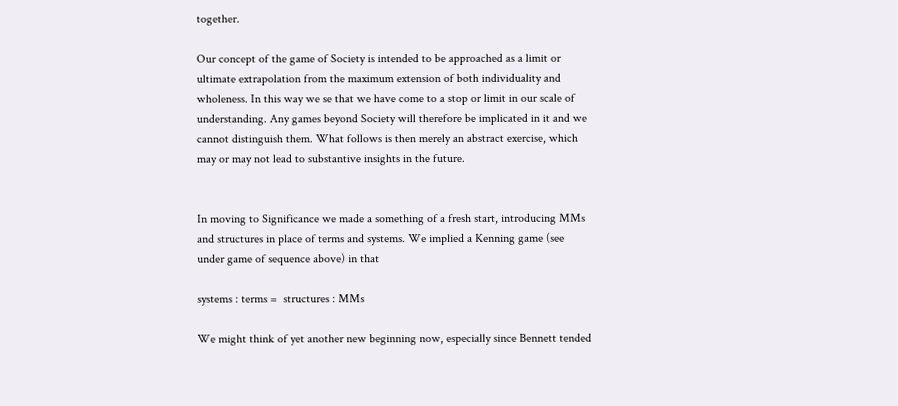together.

Our concept of the game of Society is intended to be approached as a limit or ultimate extrapolation from the maximum extension of both individuality and wholeness. In this way we se that we have come to a stop or limit in our scale of understanding. Any games beyond Society will therefore be implicated in it and we cannot distinguish them. What follows is then merely an abstract exercise, which may or may not lead to substantive insights in the future.


In moving to Significance we made a something of a fresh start, introducing MMs and structures in place of terms and systems. We implied a Kenning game (see under game of sequence above) in that

systems : terms =  structures : MMs

We might think of yet another new beginning now, especially since Bennett tended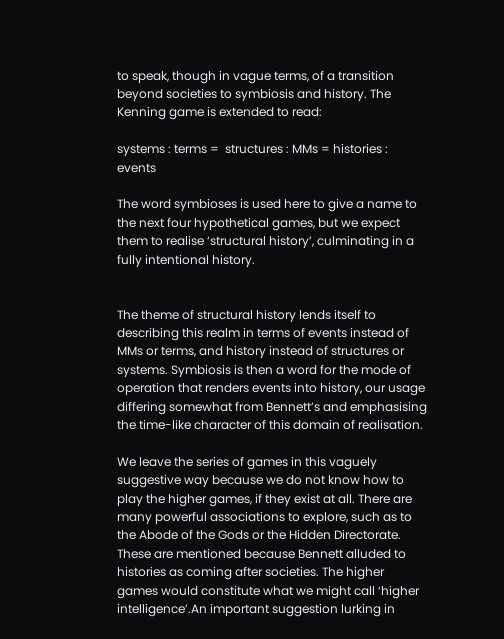to speak, though in vague terms, of a transition beyond societies to symbiosis and history. The Kenning game is extended to read:

systems : terms =  structures : MMs = histories : events

The word symbioses is used here to give a name to the next four hypothetical games, but we expect them to realise ‘structural history’, culminating in a fully intentional history.


The theme of structural history lends itself to describing this realm in terms of events instead of MMs or terms, and history instead of structures or systems. Symbiosis is then a word for the mode of operation that renders events into history, our usage differing somewhat from Bennett’s and emphasising the time-like character of this domain of realisation.

We leave the series of games in this vaguely suggestive way because we do not know how to play the higher games, if they exist at all. There are many powerful associations to explore, such as to the Abode of the Gods or the Hidden Directorate.  These are mentioned because Bennett alluded to histories as coming after societies. The higher games would constitute what we might call ‘higher intelligence’.An important suggestion lurking in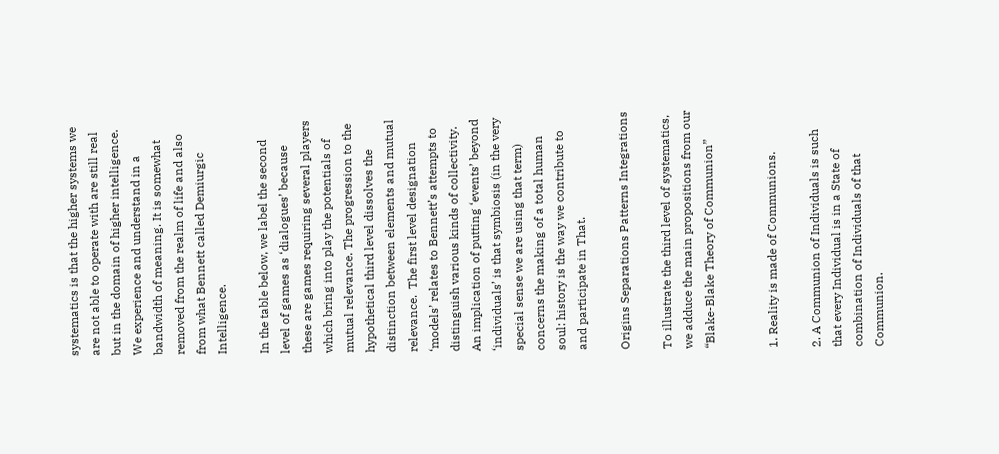systematics is that the higher systems we are not able to operate with are still real but in the domain of higher intelligence. We experience and understand in a bandwidth of meaning. It is somewhat removed from the realm of life and also from what Bennett called Demiurgic Intelligence.

In the table below, we label the second level of games as ‘dialogues’ because these are games requiring several players which bring into play the potentials of mutual relevance. The progression to the hypothetical third level dissolves the distinction between elements and mutual relevance.  The first level designation ‘models’ relates to Bennett’s attempts to distinguish various kinds of collectivity.
An implication of putting ‘events’ beyond ‘individuals’ is that symbiosis (in the very special sense we are using that term) concerns the making of a total human soul: history is the way we contribute to and participate in That.

Origins Separations Patterns Integrations

To illustrate the third level of systematics, we adduce the main propositions from our “Blake-Blake Theory of Communion”


1. Reality is made of Communions.

2. A Communion of Individuals is such that every Individual is in a State of combination of Individuals of that Communion.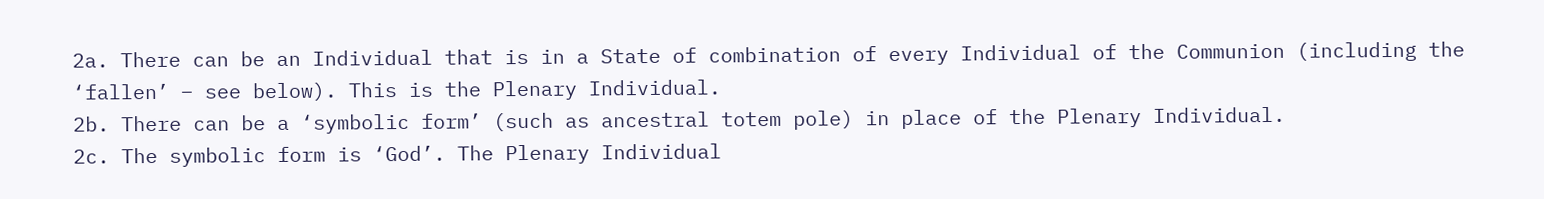2a. There can be an Individual that is in a State of combination of every Individual of the Communion (including the ‘fallen’ – see below). This is the Plenary Individual.
2b. There can be a ‘symbolic form’ (such as ancestral totem pole) in place of the Plenary Individual.
2c. The symbolic form is ‘God’. The Plenary Individual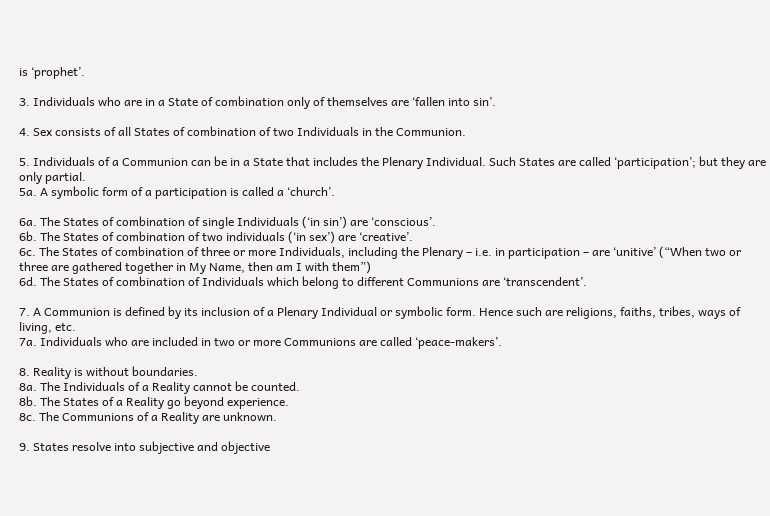is ‘prophet’.

3. Individuals who are in a State of combination only of themselves are ‘fallen into sin’.

4. Sex consists of all States of combination of two Individuals in the Communion.

5. Individuals of a Communion can be in a State that includes the Plenary Individual. Such States are called ‘participation’; but they are only partial.
5a. A symbolic form of a participation is called a ‘church’.

6a. The States of combination of single Individuals (‘in sin’) are ‘conscious’.
6b. The States of combination of two individuals (‘in sex’) are ‘creative’.
6c. The States of combination of three or more Individuals, including the Plenary – i.e. in participation – are ‘unitive’ (“When two or three are gathered together in My Name, then am I with them”)
6d. The States of combination of Individuals which belong to different Communions are ‘transcendent’.

7. A Communion is defined by its inclusion of a Plenary Individual or symbolic form. Hence such are religions, faiths, tribes, ways of living, etc.
7a. Individuals who are included in two or more Communions are called ‘peace-makers’.

8. Reality is without boundaries.
8a. The Individuals of a Reality cannot be counted.
8b. The States of a Reality go beyond experience.
8c. The Communions of a Reality are unknown.

9. States resolve into subjective and objective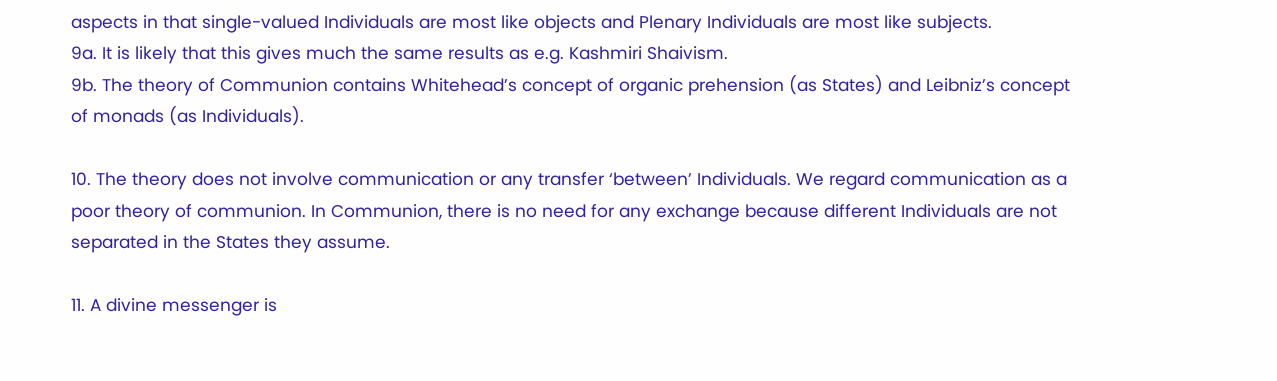aspects in that single-valued Individuals are most like objects and Plenary Individuals are most like subjects.
9a. It is likely that this gives much the same results as e.g. Kashmiri Shaivism.
9b. The theory of Communion contains Whitehead’s concept of organic prehension (as States) and Leibniz’s concept of monads (as Individuals).

10. The theory does not involve communication or any transfer ‘between’ Individuals. We regard communication as a poor theory of communion. In Communion, there is no need for any exchange because different Individuals are not separated in the States they assume.

11. A divine messenger is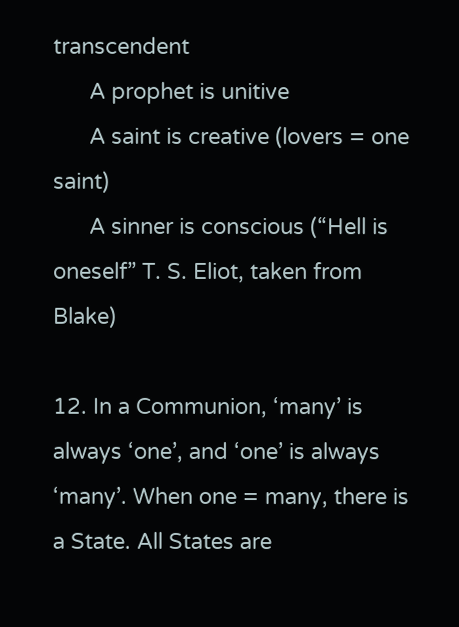transcendent
      A prophet is unitive
      A saint is creative (lovers = one saint)
      A sinner is conscious (“Hell is oneself” T. S. Eliot, taken from Blake)

12. In a Communion, ‘many’ is always ‘one’, and ‘one’ is always ‘many’. When one = many, there is a State. All States are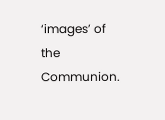‘images’ of the Communion.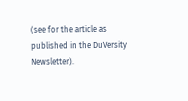(see for the article as published in the DuVersity Newsletter).